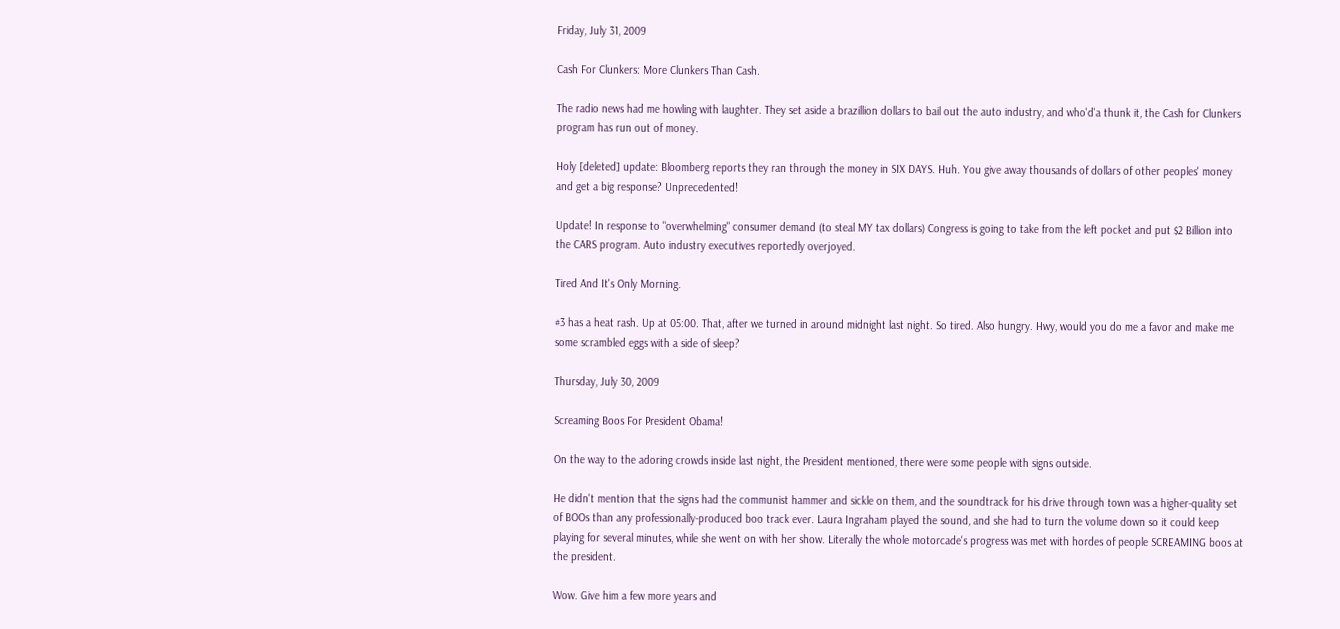Friday, July 31, 2009

Cash For Clunkers: More Clunkers Than Cash.

The radio news had me howling with laughter. They set aside a brazillion dollars to bail out the auto industry, and who'd'a thunk it, the Cash for Clunkers program has run out of money.

Holy [deleted] update: Bloomberg reports they ran through the money in SIX DAYS. Huh. You give away thousands of dollars of other peoples' money and get a big response? Unprecedented!

Update! In response to "overwhelming" consumer demand (to steal MY tax dollars) Congress is going to take from the left pocket and put $2 Billion into the CARS program. Auto industry executives reportedly overjoyed.

Tired And It's Only Morning.

#3 has a heat rash. Up at 05:00. That, after we turned in around midnight last night. So tired. Also hungry. Hwy, would you do me a favor and make me some scrambled eggs with a side of sleep?

Thursday, July 30, 2009

Screaming Boos For President Obama!

On the way to the adoring crowds inside last night, the President mentioned, there were some people with signs outside.

He didn't mention that the signs had the communist hammer and sickle on them, and the soundtrack for his drive through town was a higher-quality set of BOOs than any professionally-produced boo track ever. Laura Ingraham played the sound, and she had to turn the volume down so it could keep playing for several minutes, while she went on with her show. Literally the whole motorcade's progress was met with hordes of people SCREAMING boos at the president.

Wow. Give him a few more years and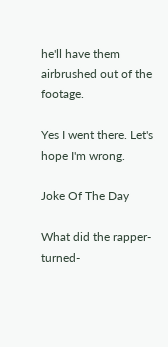he'll have them airbrushed out of the footage.

Yes I went there. Let's hope I'm wrong.

Joke Of The Day

What did the rapper-turned-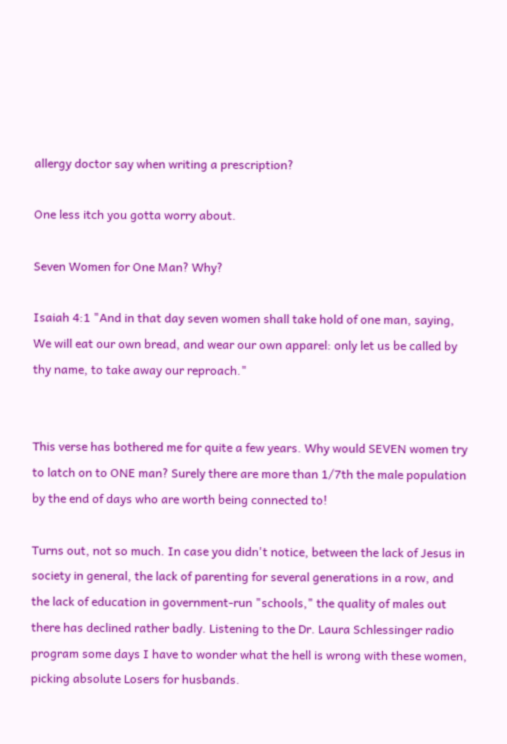allergy doctor say when writing a prescription?

One less itch you gotta worry about.

Seven Women for One Man? Why?

Isaiah 4:1 "And in that day seven women shall take hold of one man, saying, We will eat our own bread, and wear our own apparel: only let us be called by thy name, to take away our reproach."


This verse has bothered me for quite a few years. Why would SEVEN women try to latch on to ONE man? Surely there are more than 1/7th the male population by the end of days who are worth being connected to!

Turns out, not so much. In case you didn't notice, between the lack of Jesus in society in general, the lack of parenting for several generations in a row, and the lack of education in government-run "schools," the quality of males out there has declined rather badly. Listening to the Dr. Laura Schlessinger radio program some days I have to wonder what the hell is wrong with these women, picking absolute Losers for husbands.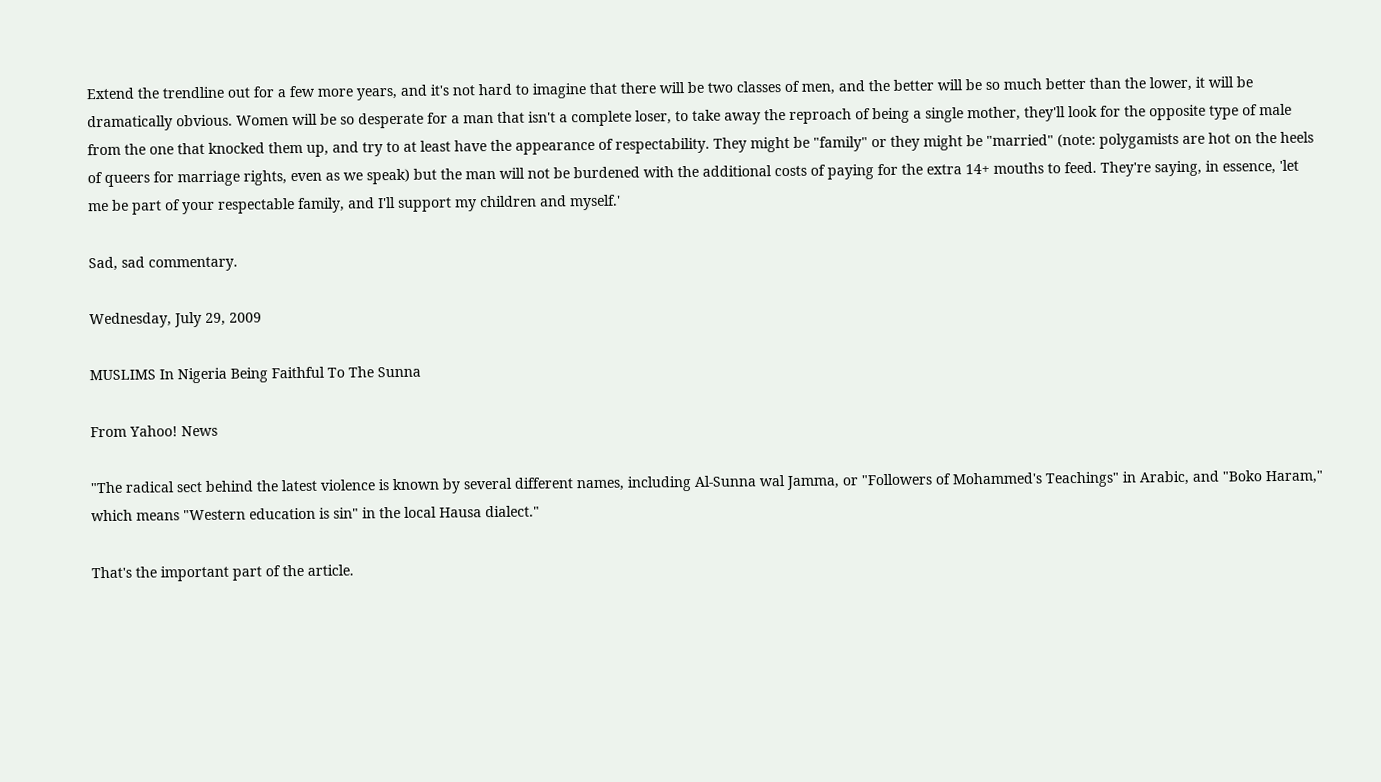Extend the trendline out for a few more years, and it's not hard to imagine that there will be two classes of men, and the better will be so much better than the lower, it will be dramatically obvious. Women will be so desperate for a man that isn't a complete loser, to take away the reproach of being a single mother, they'll look for the opposite type of male from the one that knocked them up, and try to at least have the appearance of respectability. They might be "family" or they might be "married" (note: polygamists are hot on the heels of queers for marriage rights, even as we speak) but the man will not be burdened with the additional costs of paying for the extra 14+ mouths to feed. They're saying, in essence, 'let me be part of your respectable family, and I'll support my children and myself.'

Sad, sad commentary.

Wednesday, July 29, 2009

MUSLIMS In Nigeria Being Faithful To The Sunna

From Yahoo! News

"The radical sect behind the latest violence is known by several different names, including Al-Sunna wal Jamma, or "Followers of Mohammed's Teachings" in Arabic, and "Boko Haram," which means "Western education is sin" in the local Hausa dialect."

That's the important part of the article.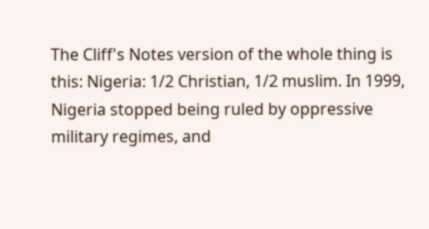The Cliff's Notes version of the whole thing is this: Nigeria: 1/2 Christian, 1/2 muslim. In 1999, Nigeria stopped being ruled by oppressive military regimes, and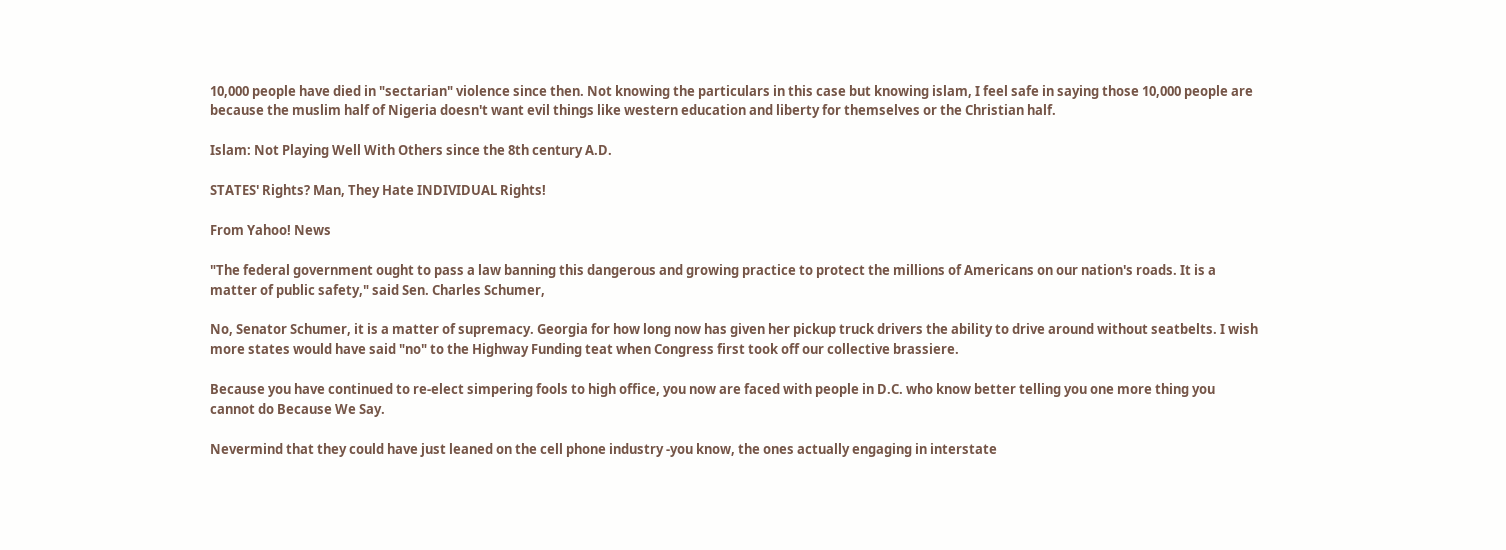10,000 people have died in "sectarian" violence since then. Not knowing the particulars in this case but knowing islam, I feel safe in saying those 10,000 people are because the muslim half of Nigeria doesn't want evil things like western education and liberty for themselves or the Christian half.

Islam: Not Playing Well With Others since the 8th century A.D.

STATES' Rights? Man, They Hate INDIVIDUAL Rights!

From Yahoo! News

"The federal government ought to pass a law banning this dangerous and growing practice to protect the millions of Americans on our nation's roads. It is a matter of public safety," said Sen. Charles Schumer,

No, Senator Schumer, it is a matter of supremacy. Georgia for how long now has given her pickup truck drivers the ability to drive around without seatbelts. I wish more states would have said "no" to the Highway Funding teat when Congress first took off our collective brassiere.

Because you have continued to re-elect simpering fools to high office, you now are faced with people in D.C. who know better telling you one more thing you cannot do Because We Say.

Nevermind that they could have just leaned on the cell phone industry -you know, the ones actually engaging in interstate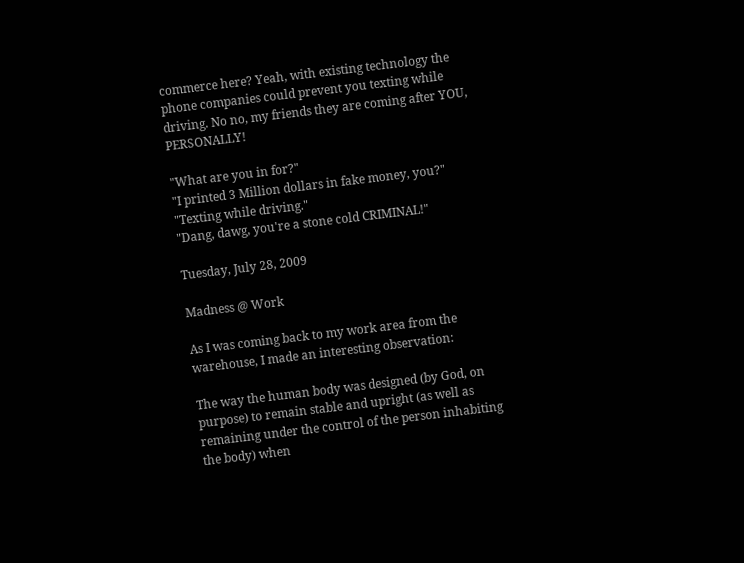commerce here? Yeah, with existing technology the phone companies could prevent you texting while driving. No no, my friends they are coming after YOU, PERSONALLY!

"What are you in for?"
"I printed 3 Million dollars in fake money, you?"
"Texting while driving."
"Dang, dawg, you're a stone cold CRIMINAL!"

Tuesday, July 28, 2009

Madness @ Work

As I was coming back to my work area from the warehouse, I made an interesting observation:

The way the human body was designed (by God, on purpose) to remain stable and upright (as well as remaining under the control of the person inhabiting the body) when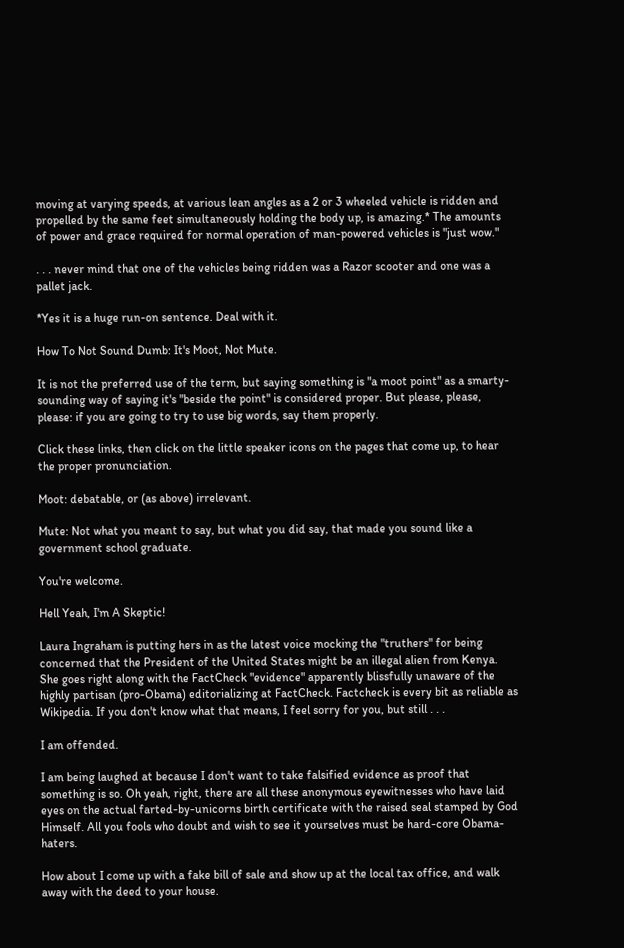moving at varying speeds, at various lean angles as a 2 or 3 wheeled vehicle is ridden and propelled by the same feet simultaneously holding the body up, is amazing.* The amounts of power and grace required for normal operation of man-powered vehicles is "just wow."

. . . never mind that one of the vehicles being ridden was a Razor scooter and one was a pallet jack.

*Yes it is a huge run-on sentence. Deal with it.

How To Not Sound Dumb: It's Moot, Not Mute.

It is not the preferred use of the term, but saying something is "a moot point" as a smarty-sounding way of saying it's "beside the point" is considered proper. But please, please, please: if you are going to try to use big words, say them properly.

Click these links, then click on the little speaker icons on the pages that come up, to hear the proper pronunciation.

Moot: debatable, or (as above) irrelevant.

Mute: Not what you meant to say, but what you did say, that made you sound like a government school graduate.

You're welcome.

Hell Yeah, I'm A Skeptic!

Laura Ingraham is putting hers in as the latest voice mocking the "truthers" for being concerned that the President of the United States might be an illegal alien from Kenya. She goes right along with the FactCheck "evidence" apparently blissfully unaware of the highly partisan (pro-Obama) editorializing at FactCheck. Factcheck is every bit as reliable as Wikipedia. If you don't know what that means, I feel sorry for you, but still . . .

I am offended.

I am being laughed at because I don't want to take falsified evidence as proof that something is so. Oh yeah, right, there are all these anonymous eyewitnesses who have laid eyes on the actual farted-by-unicorns birth certificate with the raised seal stamped by God Himself. All you fools who doubt and wish to see it yourselves must be hard-core Obama-haters.

How about I come up with a fake bill of sale and show up at the local tax office, and walk away with the deed to your house.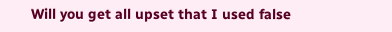Will you get all upset that I used false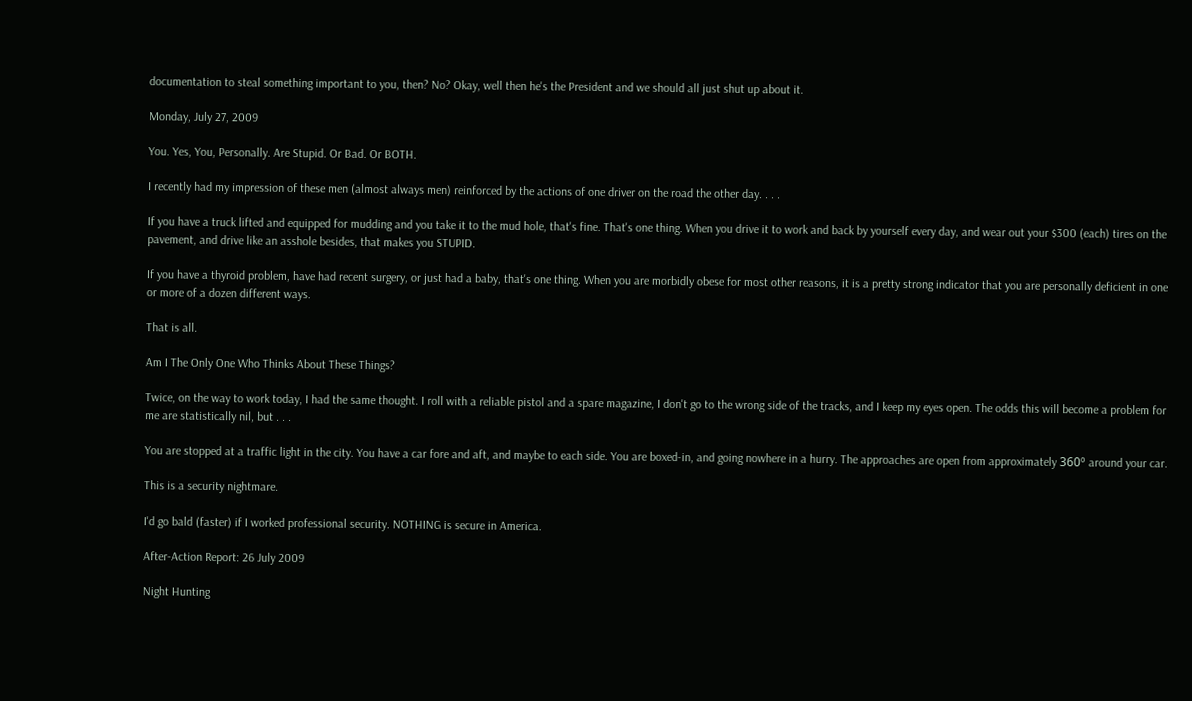documentation to steal something important to you, then? No? Okay, well then he's the President and we should all just shut up about it.

Monday, July 27, 2009

You. Yes, You, Personally. Are Stupid. Or Bad. Or BOTH.

I recently had my impression of these men (almost always men) reinforced by the actions of one driver on the road the other day. . . .

If you have a truck lifted and equipped for mudding and you take it to the mud hole, that's fine. That's one thing. When you drive it to work and back by yourself every day, and wear out your $300 (each) tires on the pavement, and drive like an asshole besides, that makes you STUPID.

If you have a thyroid problem, have had recent surgery, or just had a baby, that's one thing. When you are morbidly obese for most other reasons, it is a pretty strong indicator that you are personally deficient in one or more of a dozen different ways.

That is all.

Am I The Only One Who Thinks About These Things?

Twice, on the way to work today, I had the same thought. I roll with a reliable pistol and a spare magazine, I don't go to the wrong side of the tracks, and I keep my eyes open. The odds this will become a problem for me are statistically nil, but . . .

You are stopped at a traffic light in the city. You have a car fore and aft, and maybe to each side. You are boxed-in, and going nowhere in a hurry. The approaches are open from approximately 360º around your car.

This is a security nightmare.

I'd go bald (faster) if I worked professional security. NOTHING is secure in America.

After-Action Report: 26 July 2009

Night Hunting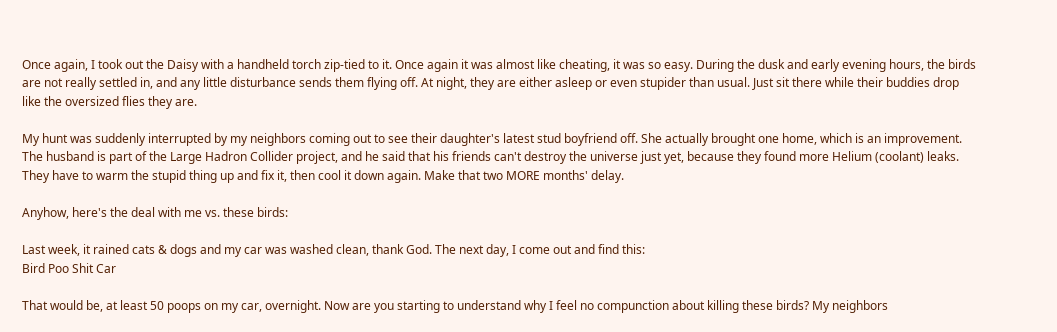Once again, I took out the Daisy with a handheld torch zip-tied to it. Once again it was almost like cheating, it was so easy. During the dusk and early evening hours, the birds are not really settled in, and any little disturbance sends them flying off. At night, they are either asleep or even stupider than usual. Just sit there while their buddies drop like the oversized flies they are.

My hunt was suddenly interrupted by my neighbors coming out to see their daughter's latest stud boyfriend off. She actually brought one home, which is an improvement. The husband is part of the Large Hadron Collider project, and he said that his friends can't destroy the universe just yet, because they found more Helium (coolant) leaks. They have to warm the stupid thing up and fix it, then cool it down again. Make that two MORE months' delay.

Anyhow, here's the deal with me vs. these birds:

Last week, it rained cats & dogs and my car was washed clean, thank God. The next day, I come out and find this:
Bird Poo Shit Car

That would be, at least 50 poops on my car, overnight. Now are you starting to understand why I feel no compunction about killing these birds? My neighbors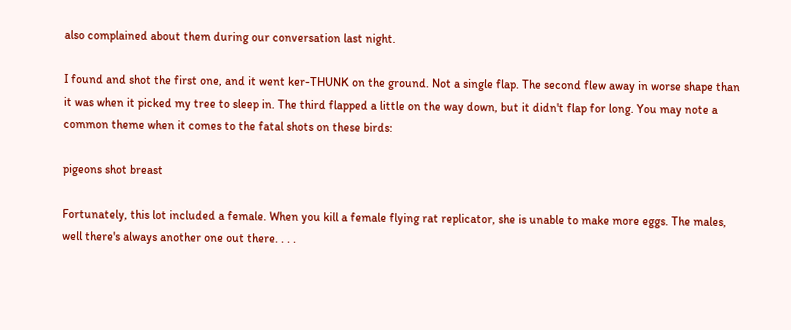also complained about them during our conversation last night.

I found and shot the first one, and it went ker-THUNK on the ground. Not a single flap. The second flew away in worse shape than it was when it picked my tree to sleep in. The third flapped a little on the way down, but it didn't flap for long. You may note a common theme when it comes to the fatal shots on these birds:

pigeons shot breast

Fortunately, this lot included a female. When you kill a female flying rat replicator, she is unable to make more eggs. The males, well there's always another one out there. . . .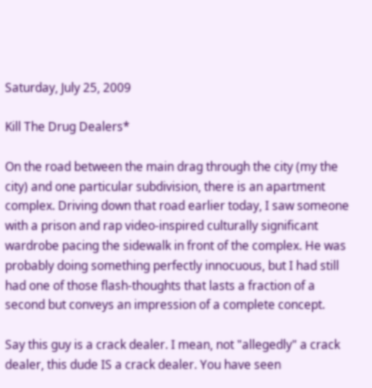Saturday, July 25, 2009

Kill The Drug Dealers*

On the road between the main drag through the city (my the city) and one particular subdivision, there is an apartment complex. Driving down that road earlier today, I saw someone with a prison and rap video-inspired culturally significant wardrobe pacing the sidewalk in front of the complex. He was probably doing something perfectly innocuous, but I had still had one of those flash-thoughts that lasts a fraction of a second but conveys an impression of a complete concept.

Say this guy is a crack dealer. I mean, not "allegedly" a crack dealer, this dude IS a crack dealer. You have seen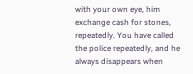with your own eye, him exchange cash for stones, repeatedly. You have called the police repeatedly, and he always disappears when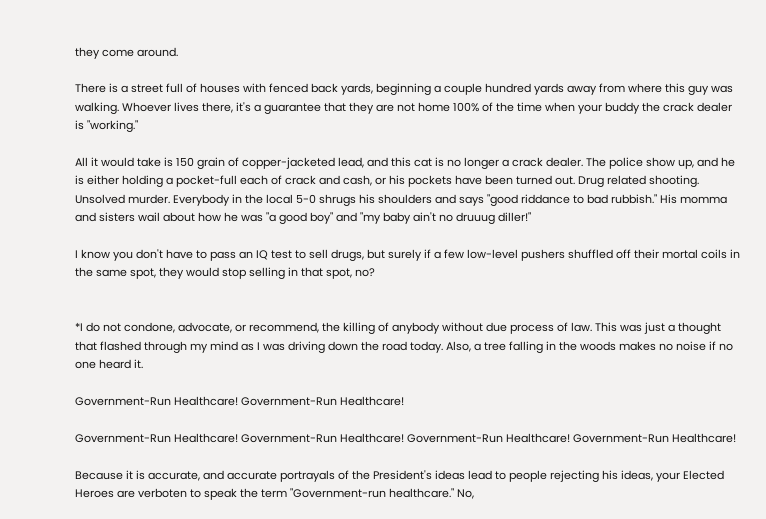they come around.

There is a street full of houses with fenced back yards, beginning a couple hundred yards away from where this guy was walking. Whoever lives there, it's a guarantee that they are not home 100% of the time when your buddy the crack dealer is "working."

All it would take is 150 grain of copper-jacketed lead, and this cat is no longer a crack dealer. The police show up, and he is either holding a pocket-full each of crack and cash, or his pockets have been turned out. Drug related shooting. Unsolved murder. Everybody in the local 5-0 shrugs his shoulders and says "good riddance to bad rubbish." His momma and sisters wail about how he was "a good boy" and "my baby ain't no druuug diller!"

I know you don't have to pass an IQ test to sell drugs, but surely if a few low-level pushers shuffled off their mortal coils in the same spot, they would stop selling in that spot, no?


*I do not condone, advocate, or recommend, the killing of anybody without due process of law. This was just a thought that flashed through my mind as I was driving down the road today. Also, a tree falling in the woods makes no noise if no one heard it.

Government-Run Healthcare! Government-Run Healthcare!

Government-Run Healthcare! Government-Run Healthcare! Government-Run Healthcare! Government-Run Healthcare!

Because it is accurate, and accurate portrayals of the President's ideas lead to people rejecting his ideas, your Elected Heroes are verboten to speak the term "Government-run healthcare." No,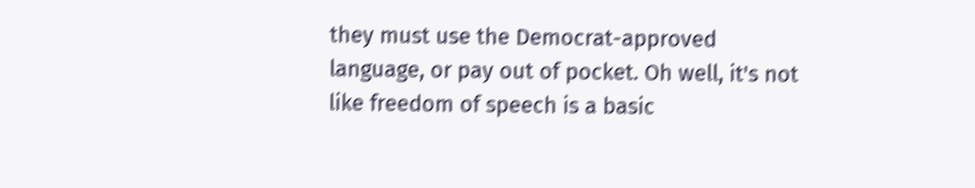they must use the Democrat-approved language, or pay out of pocket. Oh well, it's not like freedom of speech is a basic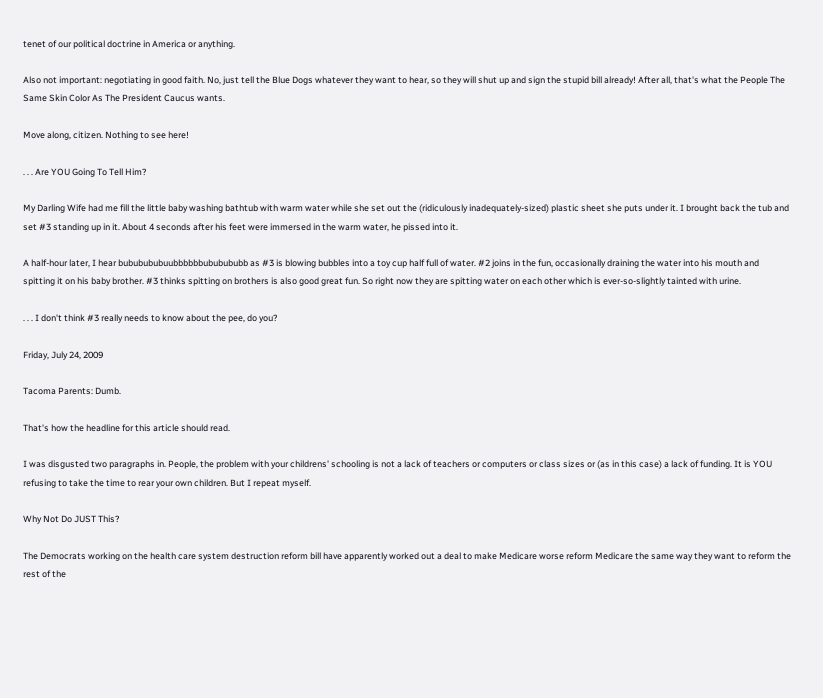tenet of our political doctrine in America or anything.

Also not important: negotiating in good faith. No, just tell the Blue Dogs whatever they want to hear, so they will shut up and sign the stupid bill already! After all, that's what the People The Same Skin Color As The President Caucus wants.

Move along, citizen. Nothing to see here!

. . . Are YOU Going To Tell Him?

My Darling Wife had me fill the little baby washing bathtub with warm water while she set out the (ridiculously inadequately-sized) plastic sheet she puts under it. I brought back the tub and set #3 standing up in it. About 4 seconds after his feet were immersed in the warm water, he pissed into it.

A half-hour later, I hear bububububuubbbbbbububububb as #3 is blowing bubbles into a toy cup half full of water. #2 joins in the fun, occasionally draining the water into his mouth and spitting it on his baby brother. #3 thinks spitting on brothers is also good great fun. So right now they are spitting water on each other which is ever-so-slightly tainted with urine.

. . . I don't think #3 really needs to know about the pee, do you?

Friday, July 24, 2009

Tacoma Parents: Dumb.

That's how the headline for this article should read.

I was disgusted two paragraphs in. People, the problem with your childrens' schooling is not a lack of teachers or computers or class sizes or (as in this case) a lack of funding. It is YOU refusing to take the time to rear your own children. But I repeat myself.

Why Not Do JUST This?

The Democrats working on the health care system destruction reform bill have apparently worked out a deal to make Medicare worse reform Medicare the same way they want to reform the rest of the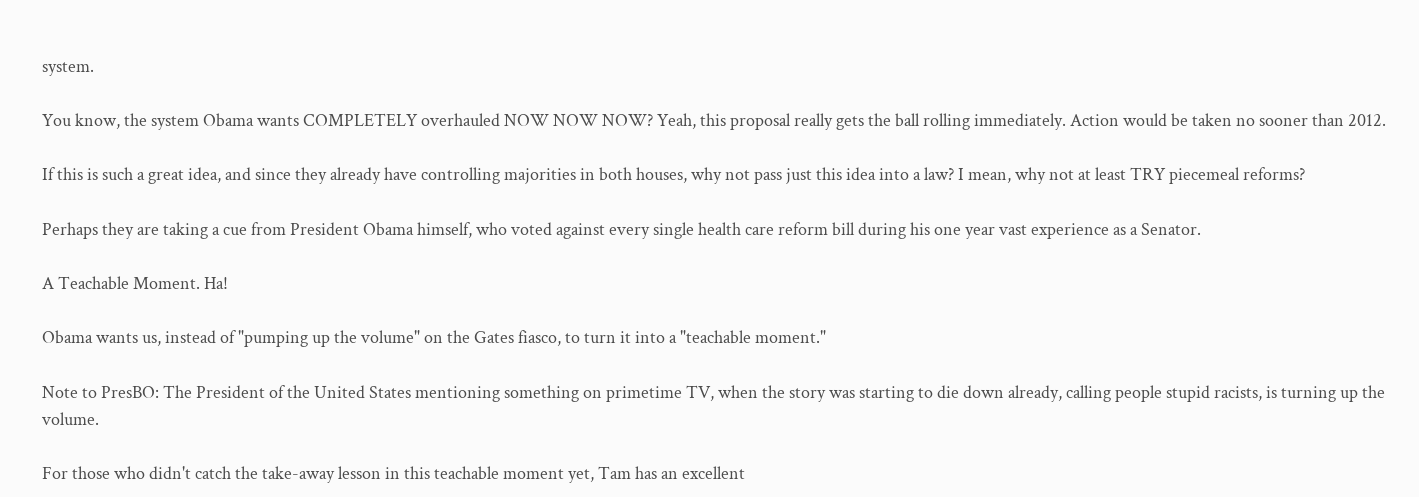system.

You know, the system Obama wants COMPLETELY overhauled NOW NOW NOW? Yeah, this proposal really gets the ball rolling immediately. Action would be taken no sooner than 2012.

If this is such a great idea, and since they already have controlling majorities in both houses, why not pass just this idea into a law? I mean, why not at least TRY piecemeal reforms?

Perhaps they are taking a cue from President Obama himself, who voted against every single health care reform bill during his one year vast experience as a Senator.

A Teachable Moment. Ha!

Obama wants us, instead of "pumping up the volume" on the Gates fiasco, to turn it into a "teachable moment."

Note to PresBO: The President of the United States mentioning something on primetime TV, when the story was starting to die down already, calling people stupid racists, is turning up the volume.

For those who didn't catch the take-away lesson in this teachable moment yet, Tam has an excellent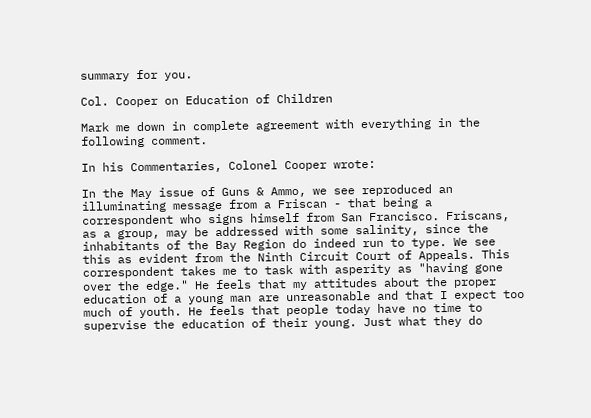summary for you.

Col. Cooper on Education of Children

Mark me down in complete agreement with everything in the following comment.

In his Commentaries, Colonel Cooper wrote:

In the May issue of Guns & Ammo, we see reproduced an illuminating message from a Friscan - that being a correspondent who signs himself from San Francisco. Friscans, as a group, may be addressed with some salinity, since the inhabitants of the Bay Region do indeed run to type. We see this as evident from the Ninth Circuit Court of Appeals. This correspondent takes me to task with asperity as "having gone over the edge." He feels that my attitudes about the proper education of a young man are unreasonable and that I expect too much of youth. He feels that people today have no time to supervise the education of their young. Just what they do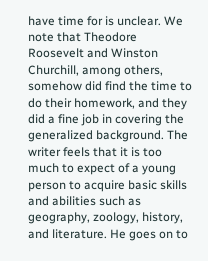have time for is unclear. We note that Theodore Roosevelt and Winston Churchill, among others, somehow did find the time to do their homework, and they did a fine job in covering the generalized background. The writer feels that it is too much to expect of a young person to acquire basic skills and abilities such as geography, zoology, history, and literature. He goes on to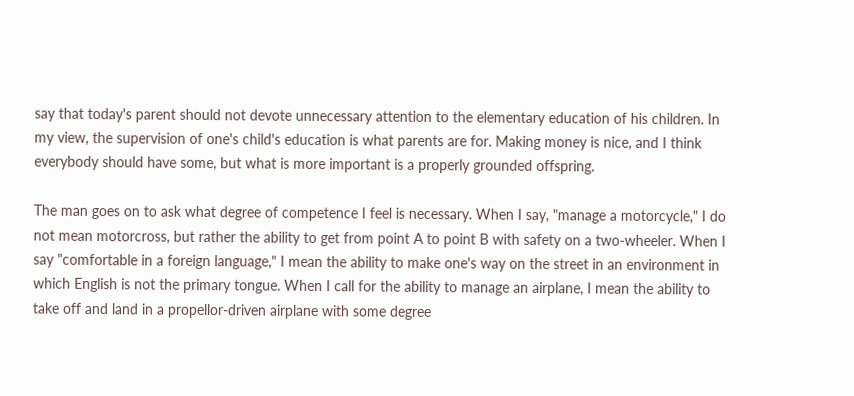say that today's parent should not devote unnecessary attention to the elementary education of his children. In my view, the supervision of one's child's education is what parents are for. Making money is nice, and I think everybody should have some, but what is more important is a properly grounded offspring.

The man goes on to ask what degree of competence I feel is necessary. When I say, "manage a motorcycle," I do not mean motorcross, but rather the ability to get from point A to point B with safety on a two-wheeler. When I say "comfortable in a foreign language," I mean the ability to make one's way on the street in an environment in which English is not the primary tongue. When I call for the ability to manage an airplane, I mean the ability to take off and land in a propellor-driven airplane with some degree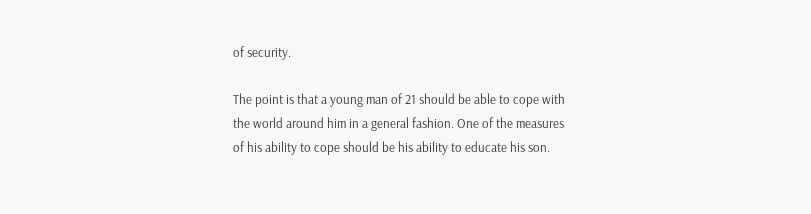of security.

The point is that a young man of 21 should be able to cope with the world around him in a general fashion. One of the measures of his ability to cope should be his ability to educate his son.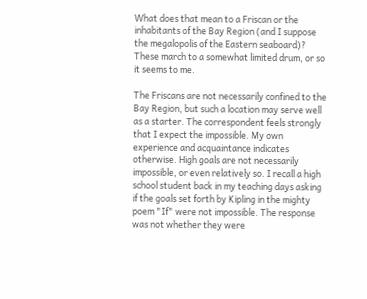What does that mean to a Friscan or the inhabitants of the Bay Region (and I suppose the megalopolis of the Eastern seaboard)? These march to a somewhat limited drum, or so it seems to me.

The Friscans are not necessarily confined to the Bay Region, but such a location may serve well as a starter. The correspondent feels strongly that I expect the impossible. My own experience and acquaintance indicates otherwise. High goals are not necessarily impossible, or even relatively so. I recall a high school student back in my teaching days asking if the goals set forth by Kipling in the mighty poem "If" were not impossible. The response was not whether they were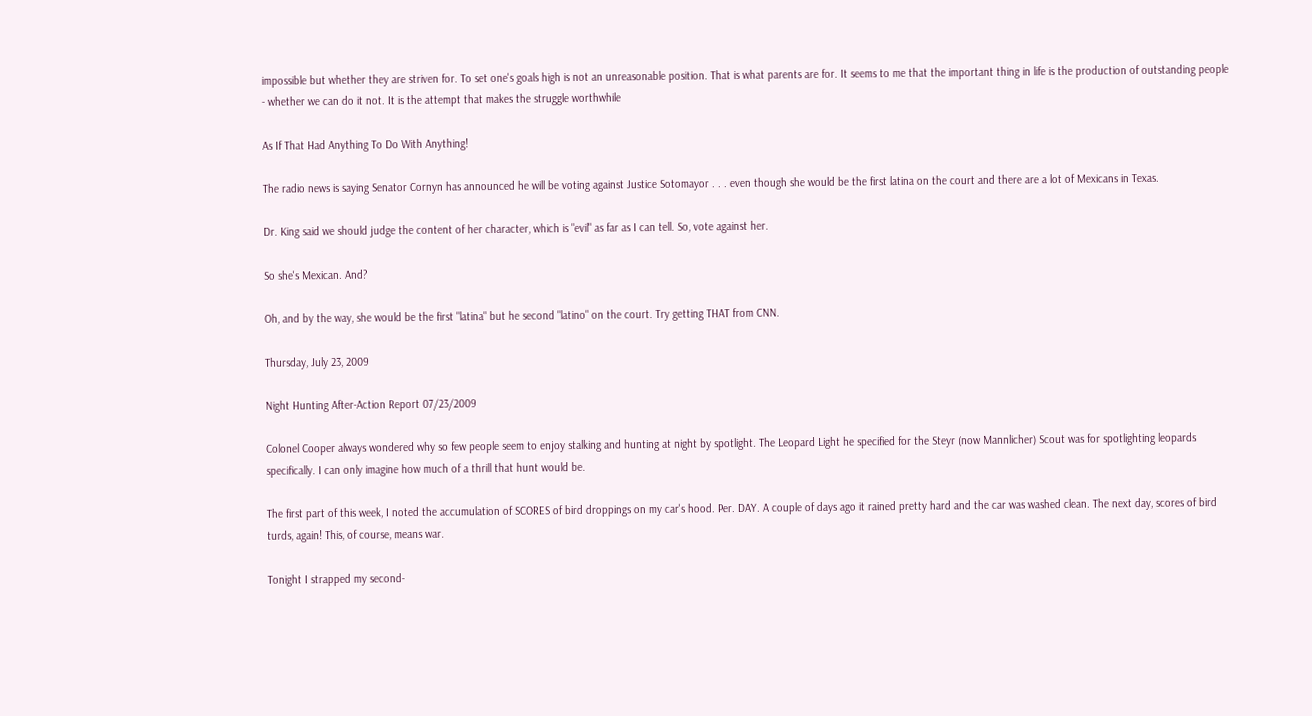impossible but whether they are striven for. To set one's goals high is not an unreasonable position. That is what parents are for. It seems to me that the important thing in life is the production of outstanding people - whether we can do it not. It is the attempt that makes the struggle worthwhile

As If That Had Anything To Do With Anything!

The radio news is saying Senator Cornyn has announced he will be voting against Justice Sotomayor . . . even though she would be the first latina on the court and there are a lot of Mexicans in Texas.

Dr. King said we should judge the content of her character, which is "evil" as far as I can tell. So, vote against her.

So she's Mexican. And?

Oh, and by the way, she would be the first "latina" but he second "latino" on the court. Try getting THAT from CNN.

Thursday, July 23, 2009

Night Hunting After-Action Report 07/23/2009

Colonel Cooper always wondered why so few people seem to enjoy stalking and hunting at night by spotlight. The Leopard Light he specified for the Steyr (now Mannlicher) Scout was for spotlighting leopards specifically. I can only imagine how much of a thrill that hunt would be.

The first part of this week, I noted the accumulation of SCORES of bird droppings on my car's hood. Per. DAY. A couple of days ago it rained pretty hard and the car was washed clean. The next day, scores of bird turds, again! This, of course, means war.

Tonight I strapped my second-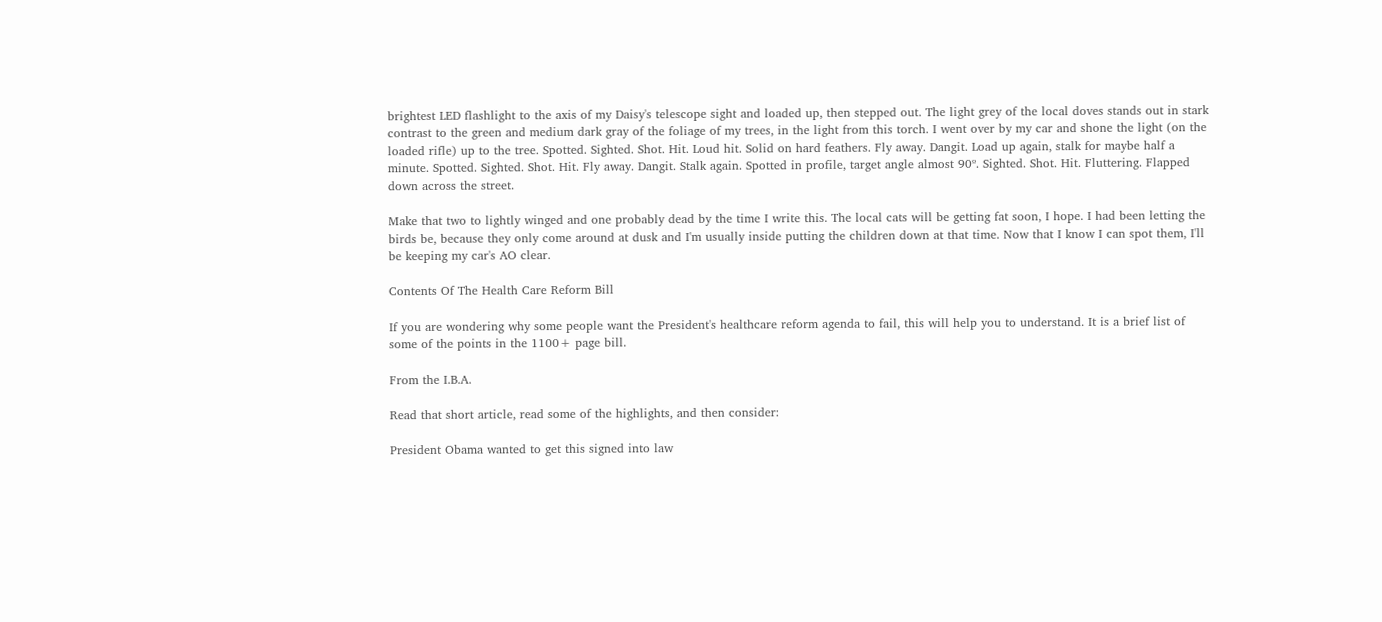brightest LED flashlight to the axis of my Daisy's telescope sight and loaded up, then stepped out. The light grey of the local doves stands out in stark contrast to the green and medium dark gray of the foliage of my trees, in the light from this torch. I went over by my car and shone the light (on the loaded rifle) up to the tree. Spotted. Sighted. Shot. Hit. Loud hit. Solid on hard feathers. Fly away. Dangit. Load up again, stalk for maybe half a minute. Spotted. Sighted. Shot. Hit. Fly away. Dangit. Stalk again. Spotted in profile, target angle almost 90º. Sighted. Shot. Hit. Fluttering. Flapped down across the street.

Make that two to lightly winged and one probably dead by the time I write this. The local cats will be getting fat soon, I hope. I had been letting the birds be, because they only come around at dusk and I'm usually inside putting the children down at that time. Now that I know I can spot them, I'll be keeping my car's AO clear.

Contents Of The Health Care Reform Bill

If you are wondering why some people want the President's healthcare reform agenda to fail, this will help you to understand. It is a brief list of some of the points in the 1100+ page bill.

From the I.B.A.

Read that short article, read some of the highlights, and then consider:

President Obama wanted to get this signed into law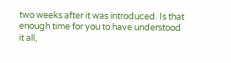two weeks after it was introduced. Is that enough time for you to have understood it all,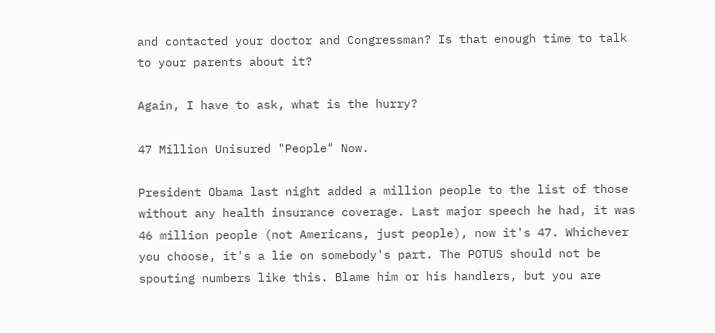and contacted your doctor and Congressman? Is that enough time to talk to your parents about it?

Again, I have to ask, what is the hurry?

47 Million Unisured "People" Now.

President Obama last night added a million people to the list of those without any health insurance coverage. Last major speech he had, it was 46 million people (not Americans, just people), now it's 47. Whichever you choose, it's a lie on somebody's part. The POTUS should not be spouting numbers like this. Blame him or his handlers, but you are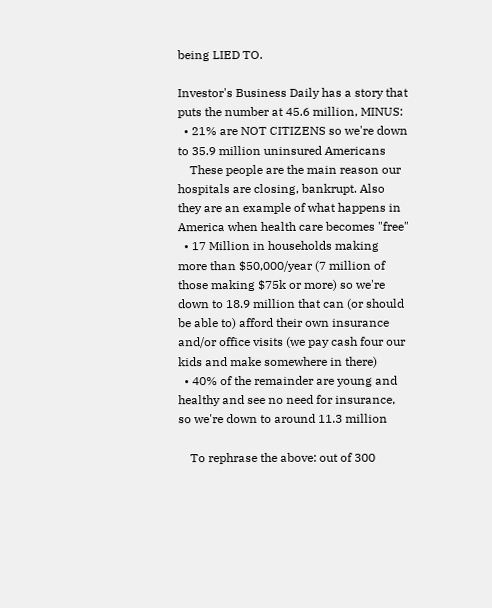being LIED TO.

Investor's Business Daily has a story that puts the number at 45.6 million, MINUS:
  • 21% are NOT CITIZENS so we're down to 35.9 million uninsured Americans
    These people are the main reason our hospitals are closing, bankrupt. Also they are an example of what happens in America when health care becomes "free"
  • 17 Million in households making more than $50,000/year (7 million of those making $75k or more) so we're down to 18.9 million that can (or should be able to) afford their own insurance and/or office visits (we pay cash four our kids and make somewhere in there)
  • 40% of the remainder are young and healthy and see no need for insurance, so we're down to around 11.3 million

    To rephrase the above: out of 300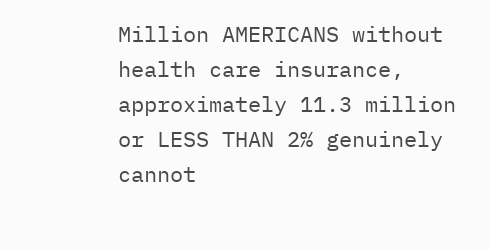Million AMERICANS without health care insurance, approximately 11.3 million or LESS THAN 2% genuinely cannot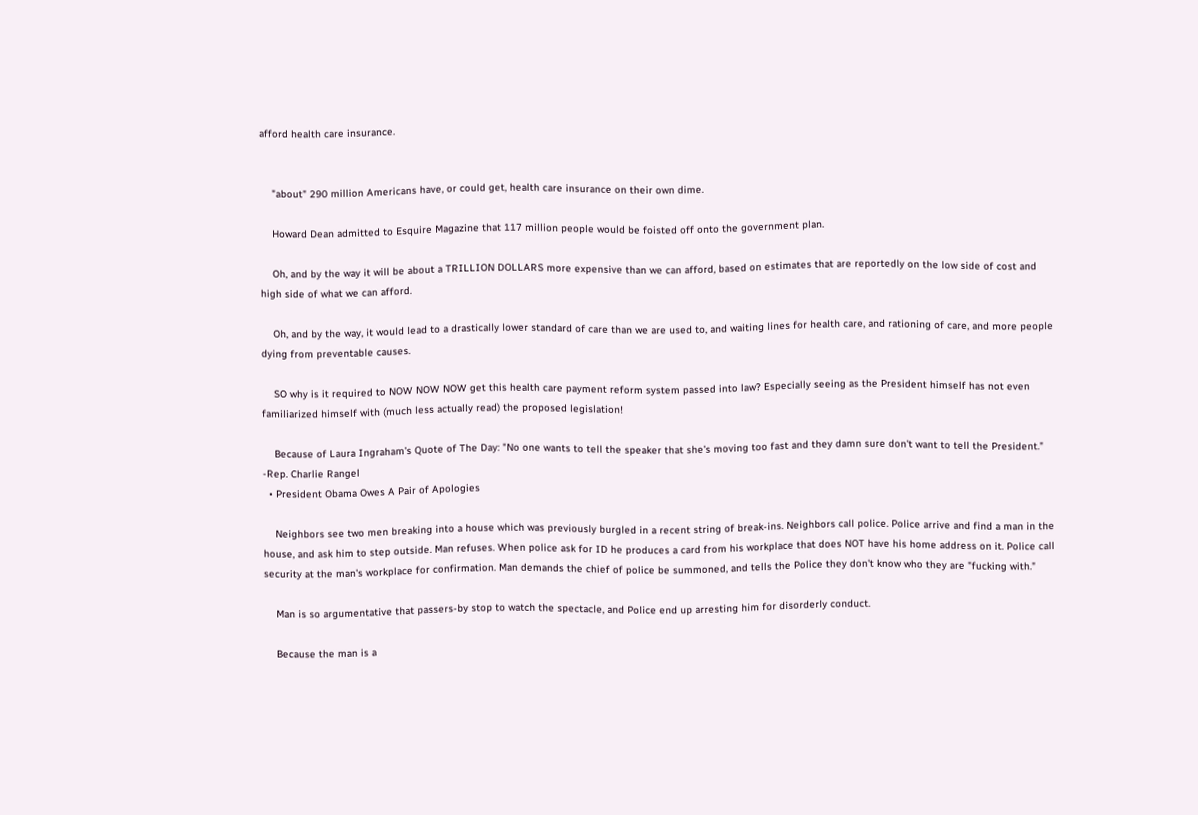afford health care insurance.


    "about" 290 million Americans have, or could get, health care insurance on their own dime.

    Howard Dean admitted to Esquire Magazine that 117 million people would be foisted off onto the government plan.

    Oh, and by the way it will be about a TRILLION DOLLARS more expensive than we can afford, based on estimates that are reportedly on the low side of cost and high side of what we can afford.

    Oh, and by the way, it would lead to a drastically lower standard of care than we are used to, and waiting lines for health care, and rationing of care, and more people dying from preventable causes.

    SO why is it required to NOW NOW NOW get this health care payment reform system passed into law? Especially seeing as the President himself has not even familiarized himself with (much less actually read) the proposed legislation!

    Because of Laura Ingraham's Quote of The Day: "No one wants to tell the speaker that she's moving too fast and they damn sure don't want to tell the President." -Rep. Charlie Rangel
  • President Obama Owes A Pair of Apologies

    Neighbors see two men breaking into a house which was previously burgled in a recent string of break-ins. Neighbors call police. Police arrive and find a man in the house, and ask him to step outside. Man refuses. When police ask for ID he produces a card from his workplace that does NOT have his home address on it. Police call security at the man's workplace for confirmation. Man demands the chief of police be summoned, and tells the Police they don't know who they are "fucking with."

    Man is so argumentative that passers-by stop to watch the spectacle, and Police end up arresting him for disorderly conduct.

    Because the man is a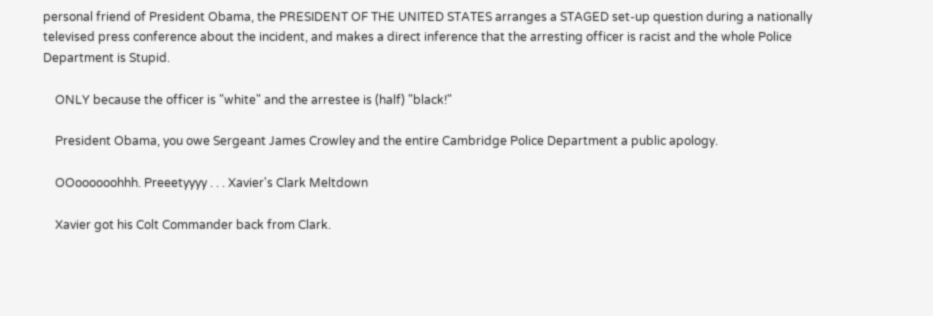personal friend of President Obama, the PRESIDENT OF THE UNITED STATES arranges a STAGED set-up question during a nationally televised press conference about the incident, and makes a direct inference that the arresting officer is racist and the whole Police Department is Stupid.

    ONLY because the officer is "white" and the arrestee is (half) "black!"

    President Obama, you owe Sergeant James Crowley and the entire Cambridge Police Department a public apology.

    OOoooooohhh. Preeetyyyy . . . Xavier's Clark Meltdown

    Xavier got his Colt Commander back from Clark.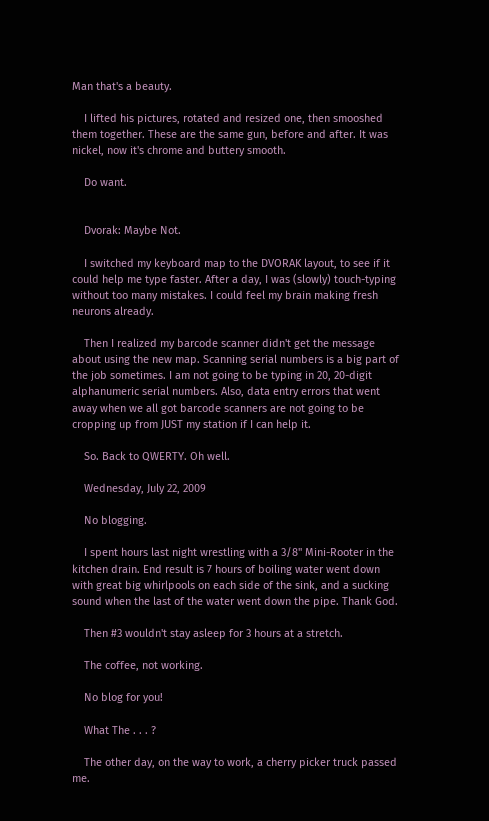Man that's a beauty.

    I lifted his pictures, rotated and resized one, then smooshed them together. These are the same gun, before and after. It was nickel, now it's chrome and buttery smooth.

    Do want.


    Dvorak: Maybe Not.

    I switched my keyboard map to the DVORAK layout, to see if it could help me type faster. After a day, I was (slowly) touch-typing without too many mistakes. I could feel my brain making fresh neurons already.

    Then I realized my barcode scanner didn't get the message about using the new map. Scanning serial numbers is a big part of the job sometimes. I am not going to be typing in 20, 20-digit alphanumeric serial numbers. Also, data entry errors that went away when we all got barcode scanners are not going to be cropping up from JUST my station if I can help it.

    So. Back to QWERTY. Oh well.

    Wednesday, July 22, 2009

    No blogging.

    I spent hours last night wrestling with a 3/8" Mini-Rooter in the kitchen drain. End result is 7 hours of boiling water went down with great big whirlpools on each side of the sink, and a sucking sound when the last of the water went down the pipe. Thank God.

    Then #3 wouldn't stay asleep for 3 hours at a stretch.

    The coffee, not working.

    No blog for you!

    What The . . . ?

    The other day, on the way to work, a cherry picker truck passed me.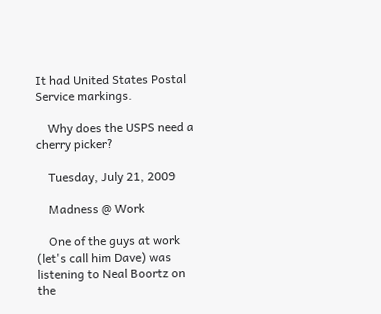It had United States Postal Service markings.

    Why does the USPS need a cherry picker?

    Tuesday, July 21, 2009

    Madness @ Work

    One of the guys at work (let's call him Dave) was listening to Neal Boortz on the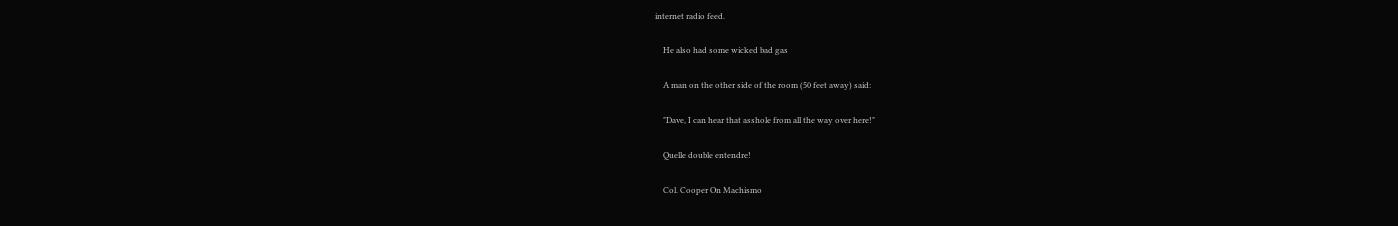internet radio feed.

    He also had some wicked bad gas

    A man on the other side of the room (50 feet away) said:

    "Dave, I can hear that asshole from all the way over here!"

    Quelle double entendre!

    Col. Cooper On Machismo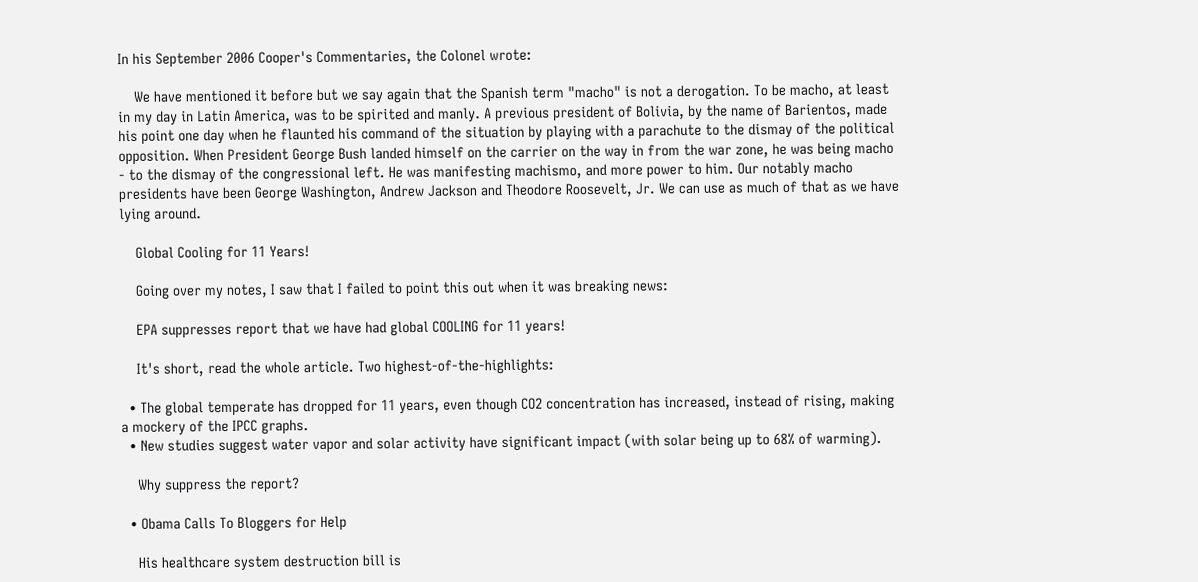In his September 2006 Cooper's Commentaries, the Colonel wrote:

    We have mentioned it before but we say again that the Spanish term "macho" is not a derogation. To be macho, at least in my day in Latin America, was to be spirited and manly. A previous president of Bolivia, by the name of Barientos, made his point one day when he flaunted his command of the situation by playing with a parachute to the dismay of the political opposition. When President George Bush landed himself on the carrier on the way in from the war zone, he was being macho - to the dismay of the congressional left. He was manifesting machismo, and more power to him. Our notably macho presidents have been George Washington, Andrew Jackson and Theodore Roosevelt, Jr. We can use as much of that as we have lying around.

    Global Cooling for 11 Years!

    Going over my notes, I saw that I failed to point this out when it was breaking news:

    EPA suppresses report that we have had global COOLING for 11 years!

    It's short, read the whole article. Two highest-of-the-highlights:

  • The global temperate has dropped for 11 years, even though CO2 concentration has increased, instead of rising, making a mockery of the IPCC graphs.
  • New studies suggest water vapor and solar activity have significant impact (with solar being up to 68% of warming).

    Why suppress the report?

  • Obama Calls To Bloggers for Help

    His healthcare system destruction bill is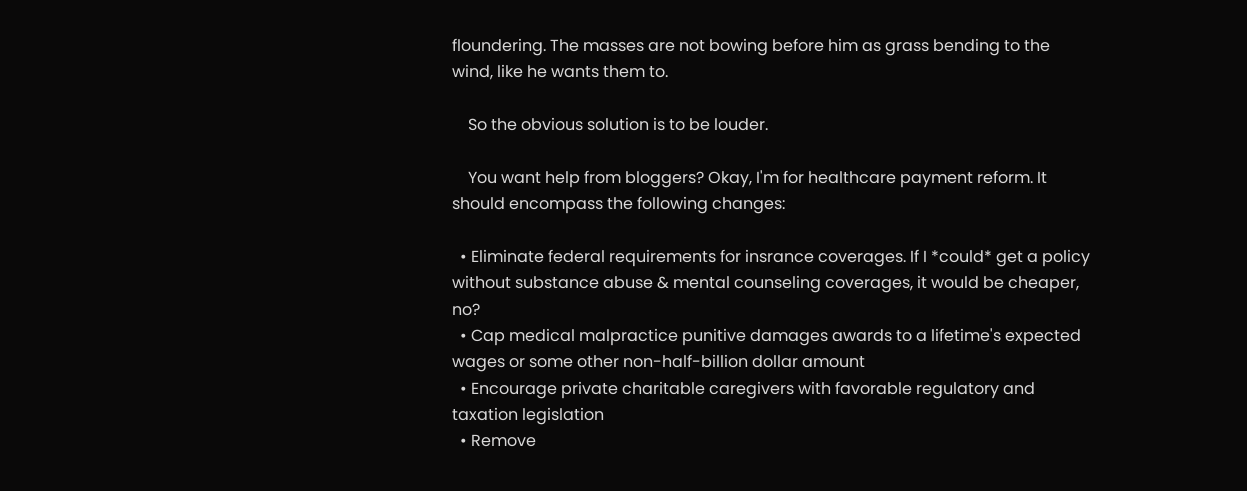floundering. The masses are not bowing before him as grass bending to the wind, like he wants them to.

    So the obvious solution is to be louder.

    You want help from bloggers? Okay, I'm for healthcare payment reform. It should encompass the following changes:

  • Eliminate federal requirements for insrance coverages. If I *could* get a policy without substance abuse & mental counseling coverages, it would be cheaper, no?
  • Cap medical malpractice punitive damages awards to a lifetime's expected wages or some other non-half-billion dollar amount
  • Encourage private charitable caregivers with favorable regulatory and taxation legislation
  • Remove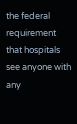the federal requirement that hospitals see anyone with any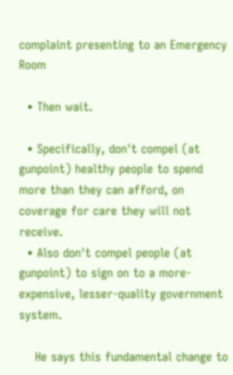complaint presenting to an Emergency Room

  • Then wait.

  • Specifically, don't compel (at gunpoint) healthy people to spend more than they can afford, on coverage for care they will not receive.
  • Also don't compel people (at gunpoint) to sign on to a more-expensive, lesser-quality government system.

    He says this fundamental change to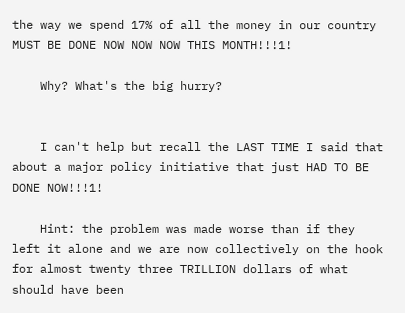the way we spend 17% of all the money in our country MUST BE DONE NOW NOW NOW THIS MONTH!!!1!

    Why? What's the big hurry?


    I can't help but recall the LAST TIME I said that about a major policy initiative that just HAD TO BE DONE NOW!!!1!

    Hint: the problem was made worse than if they left it alone and we are now collectively on the hook for almost twenty three TRILLION dollars of what should have been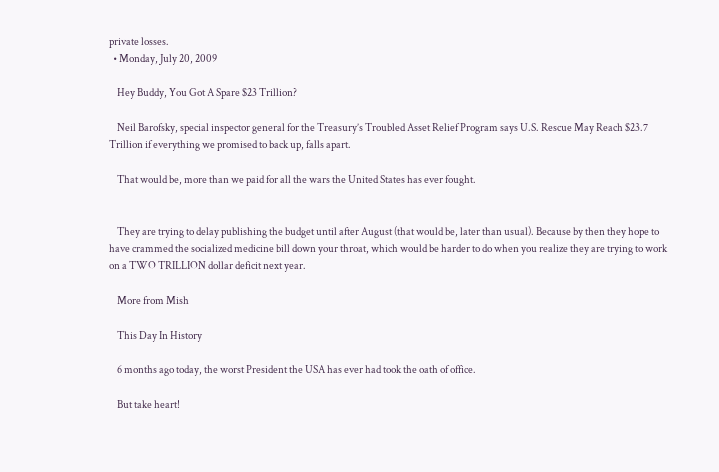private losses.
  • Monday, July 20, 2009

    Hey Buddy, You Got A Spare $23 Trillion?

    Neil Barofsky, special inspector general for the Treasury’s Troubled Asset Relief Program says U.S. Rescue May Reach $23.7 Trillion if everything we promised to back up, falls apart.

    That would be, more than we paid for all the wars the United States has ever fought.


    They are trying to delay publishing the budget until after August (that would be, later than usual). Because by then they hope to have crammed the socialized medicine bill down your throat, which would be harder to do when you realize they are trying to work on a TWO TRILLION dollar deficit next year.

    More from Mish

    This Day In History

    6 months ago today, the worst President the USA has ever had took the oath of office.

    But take heart!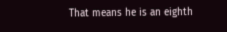That means he is an eighth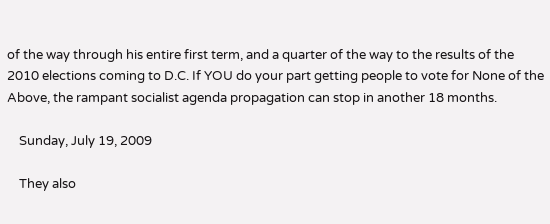of the way through his entire first term, and a quarter of the way to the results of the 2010 elections coming to D.C. If YOU do your part getting people to vote for None of the Above, the rampant socialist agenda propagation can stop in another 18 months.

    Sunday, July 19, 2009

    They also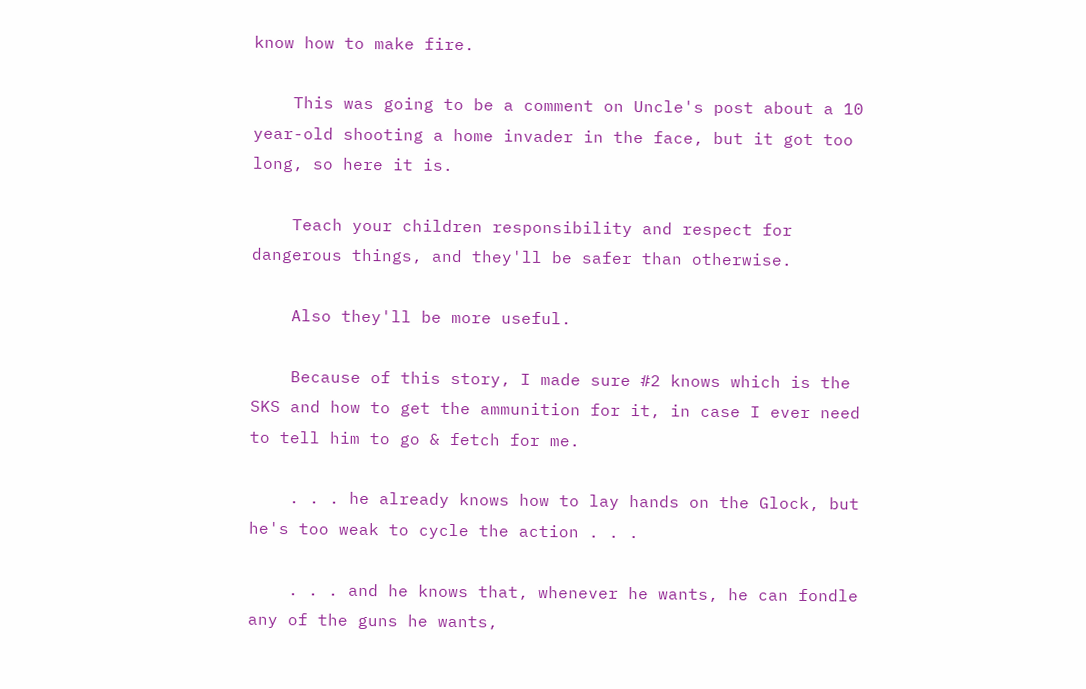know how to make fire.

    This was going to be a comment on Uncle's post about a 10 year-old shooting a home invader in the face, but it got too long, so here it is.

    Teach your children responsibility and respect for dangerous things, and they'll be safer than otherwise.

    Also they'll be more useful.

    Because of this story, I made sure #2 knows which is the SKS and how to get the ammunition for it, in case I ever need to tell him to go & fetch for me.

    . . . he already knows how to lay hands on the Glock, but he's too weak to cycle the action . . .

    . . . and he knows that, whenever he wants, he can fondle any of the guns he wants,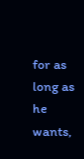for as long as he wants,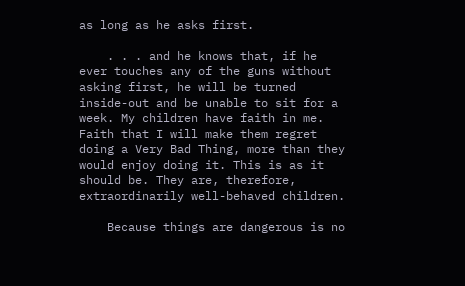as long as he asks first.

    . . . and he knows that, if he ever touches any of the guns without asking first, he will be turned inside-out and be unable to sit for a week. My children have faith in me. Faith that I will make them regret doing a Very Bad Thing, more than they would enjoy doing it. This is as it should be. They are, therefore, extraordinarily well-behaved children.

    Because things are dangerous is no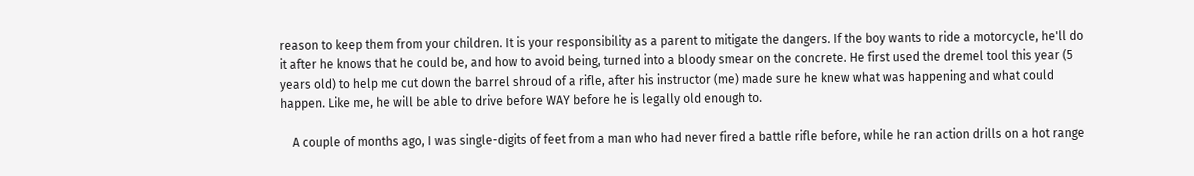reason to keep them from your children. It is your responsibility as a parent to mitigate the dangers. If the boy wants to ride a motorcycle, he'll do it after he knows that he could be, and how to avoid being, turned into a bloody smear on the concrete. He first used the dremel tool this year (5 years old) to help me cut down the barrel shroud of a rifle, after his instructor (me) made sure he knew what was happening and what could happen. Like me, he will be able to drive before WAY before he is legally old enough to.

    A couple of months ago, I was single-digits of feet from a man who had never fired a battle rifle before, while he ran action drills on a hot range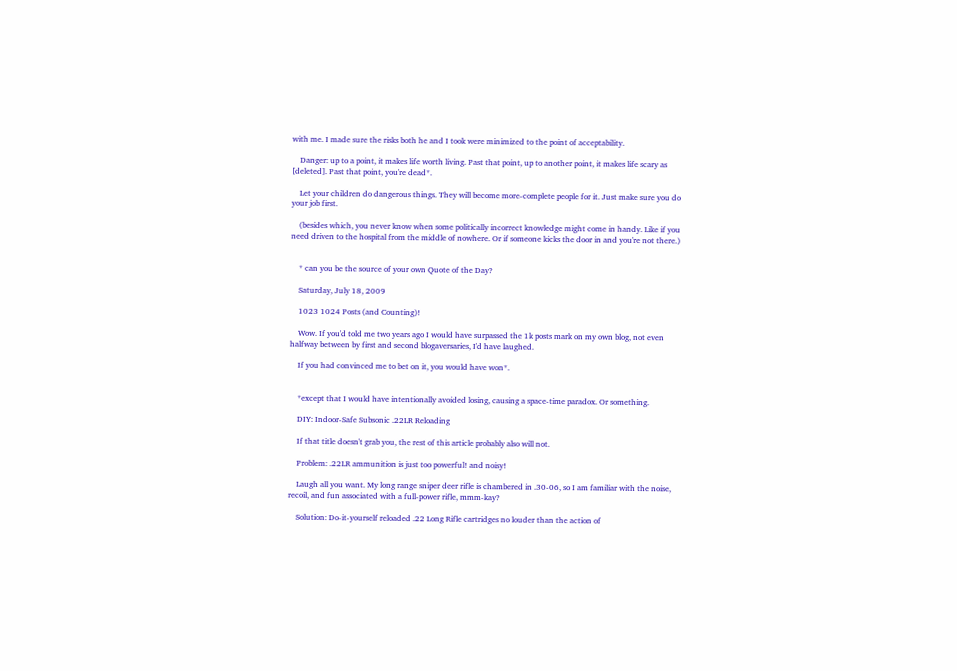with me. I made sure the risks both he and I took were minimized to the point of acceptability.

    Danger: up to a point, it makes life worth living. Past that point, up to another point, it makes life scary as [deleted]. Past that point, you're dead*.

    Let your children do dangerous things. They will become more-complete people for it. Just make sure you do your job first.

    (besides which, you never know when some politically incorrect knowledge might come in handy. Like if you need driven to the hospital from the middle of nowhere. Or if someone kicks the door in and you're not there.)


    * can you be the source of your own Quote of the Day?

    Saturday, July 18, 2009

    1023 1024 Posts (and Counting)!

    Wow. If you'd told me two years ago I would have surpassed the 1k posts mark on my own blog, not even halfway between by first and second blogaversaries, I'd have laughed.

    If you had convinced me to bet on it, you would have won*.


    *except that I would have intentionally avoided losing, causing a space-time paradox. Or something.

    DIY: Indoor-Safe Subsonic .22LR Reloading

    If that title doesn't grab you, the rest of this article probably also will not.

    Problem: .22LR ammunition is just too powerful! and noisy!

    Laugh all you want. My long range sniper deer rifle is chambered in .30-06, so I am familiar with the noise, recoil, and fun associated with a full-power rifle, mmm-kay?

    Solution: Do-it-yourself reloaded .22 Long Rifle cartridges no louder than the action of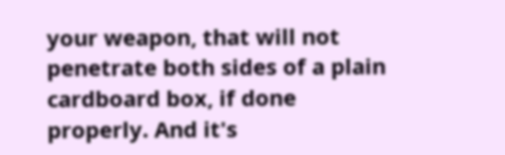your weapon, that will not penetrate both sides of a plain cardboard box, if done properly. And it's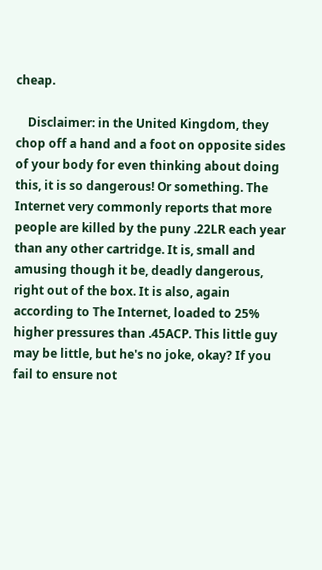cheap.

    Disclaimer: in the United Kingdom, they chop off a hand and a foot on opposite sides of your body for even thinking about doing this, it is so dangerous! Or something. The Internet very commonly reports that more people are killed by the puny .22LR each year than any other cartridge. It is, small and amusing though it be, deadly dangerous, right out of the box. It is also, again according to The Internet, loaded to 25% higher pressures than .45ACP. This little guy may be little, but he's no joke, okay? If you fail to ensure not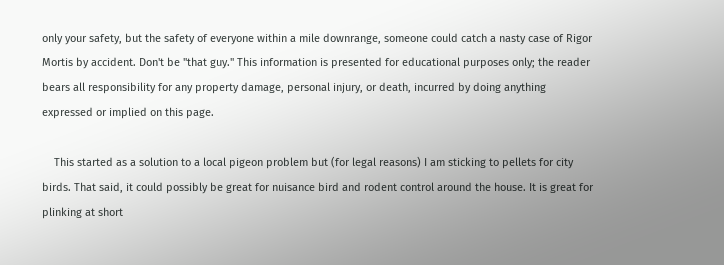only your safety, but the safety of everyone within a mile downrange, someone could catch a nasty case of Rigor Mortis by accident. Don't be "that guy." This information is presented for educational purposes only; the reader bears all responsibility for any property damage, personal injury, or death, incurred by doing anything expressed or implied on this page.

    This started as a solution to a local pigeon problem but (for legal reasons) I am sticking to pellets for city birds. That said, it could possibly be great for nuisance bird and rodent control around the house. It is great for plinking at short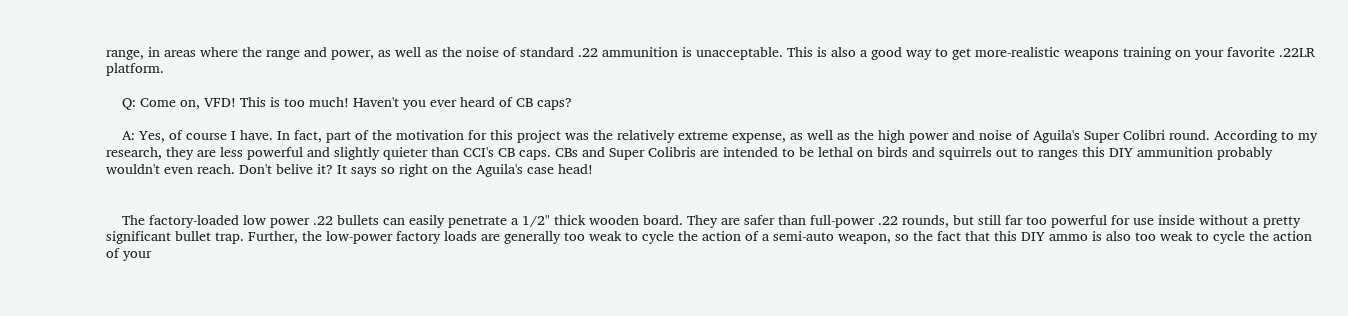range, in areas where the range and power, as well as the noise of standard .22 ammunition is unacceptable. This is also a good way to get more-realistic weapons training on your favorite .22LR platform.

    Q: Come on, VFD! This is too much! Haven't you ever heard of CB caps?

    A: Yes, of course I have. In fact, part of the motivation for this project was the relatively extreme expense, as well as the high power and noise of Aguila's Super Colibri round. According to my research, they are less powerful and slightly quieter than CCI's CB caps. CBs and Super Colibris are intended to be lethal on birds and squirrels out to ranges this DIY ammunition probably wouldn't even reach. Don't belive it? It says so right on the Aguila's case head!


    The factory-loaded low power .22 bullets can easily penetrate a 1/2" thick wooden board. They are safer than full-power .22 rounds, but still far too powerful for use inside without a pretty significant bullet trap. Further, the low-power factory loads are generally too weak to cycle the action of a semi-auto weapon, so the fact that this DIY ammo is also too weak to cycle the action of your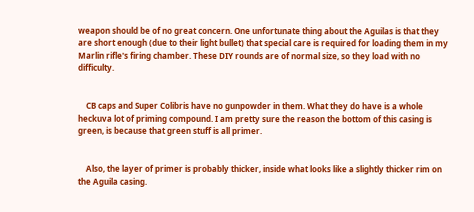weapon should be of no great concern. One unfortunate thing about the Aguilas is that they are short enough (due to their light bullet) that special care is required for loading them in my Marlin rifle's firing chamber. These DIY rounds are of normal size, so they load with no difficulty.


    CB caps and Super Colibris have no gunpowder in them. What they do have is a whole heckuva lot of priming compound. I am pretty sure the reason the bottom of this casing is green, is because that green stuff is all primer.


    Also, the layer of primer is probably thicker, inside what looks like a slightly thicker rim on the Aguila casing.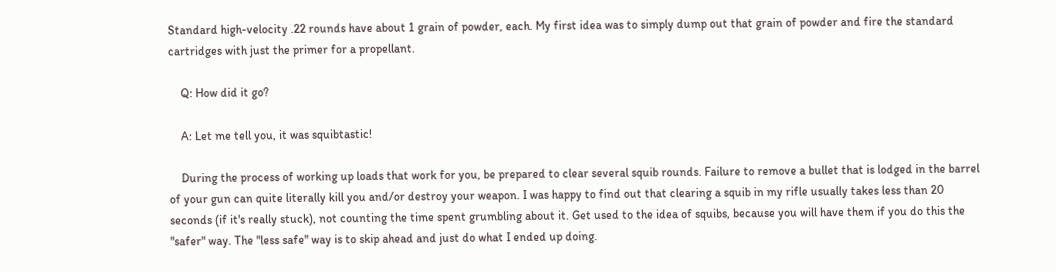Standard high-velocity .22 rounds have about 1 grain of powder, each. My first idea was to simply dump out that grain of powder and fire the standard cartridges with just the primer for a propellant.

    Q: How did it go?

    A: Let me tell you, it was squibtastic!

    During the process of working up loads that work for you, be prepared to clear several squib rounds. Failure to remove a bullet that is lodged in the barrel of your gun can quite literally kill you and/or destroy your weapon. I was happy to find out that clearing a squib in my rifle usually takes less than 20 seconds (if it's really stuck), not counting the time spent grumbling about it. Get used to the idea of squibs, because you will have them if you do this the "safer" way. The "less safe" way is to skip ahead and just do what I ended up doing.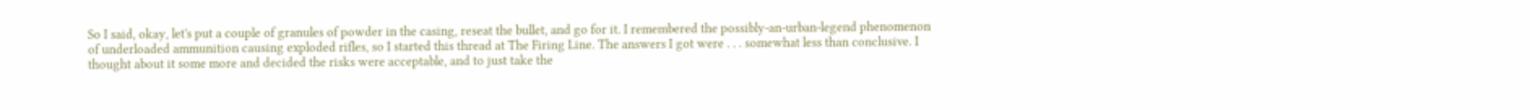So I said, okay, let's put a couple of granules of powder in the casing, reseat the bullet, and go for it. I remembered the possibly-an-urban-legend phenomenon of underloaded ammunition causing exploded rifles, so I started this thread at The Firing Line. The answers I got were . . . somewhat less than conclusive. I thought about it some more and decided the risks were acceptable, and to just take the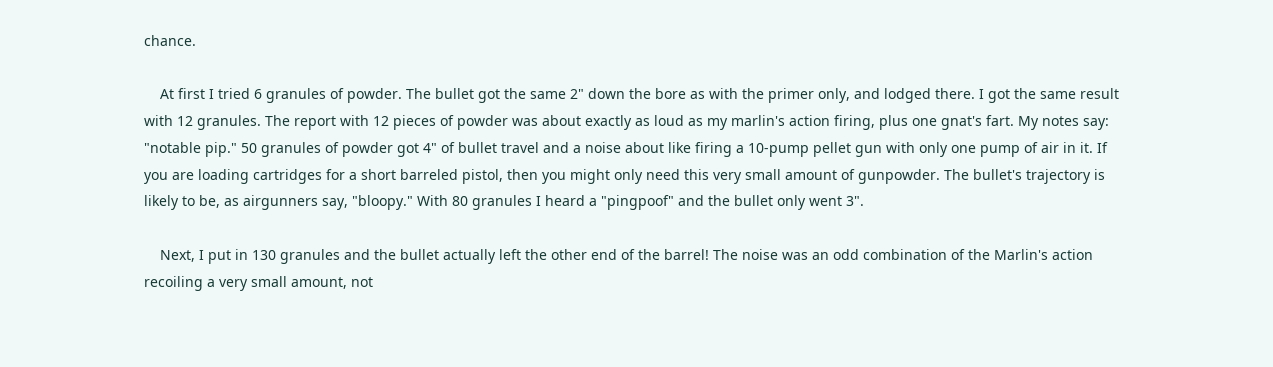chance.

    At first I tried 6 granules of powder. The bullet got the same 2" down the bore as with the primer only, and lodged there. I got the same result with 12 granules. The report with 12 pieces of powder was about exactly as loud as my marlin's action firing, plus one gnat's fart. My notes say: "notable pip." 50 granules of powder got 4" of bullet travel and a noise about like firing a 10-pump pellet gun with only one pump of air in it. If you are loading cartridges for a short barreled pistol, then you might only need this very small amount of gunpowder. The bullet's trajectory is likely to be, as airgunners say, "bloopy." With 80 granules I heard a "pingpoof" and the bullet only went 3".

    Next, I put in 130 granules and the bullet actually left the other end of the barrel! The noise was an odd combination of the Marlin's action recoiling a very small amount, not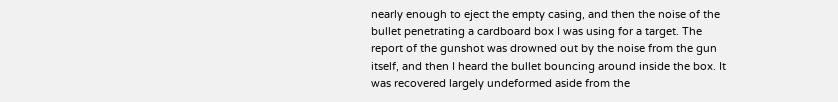nearly enough to eject the empty casing, and then the noise of the bullet penetrating a cardboard box I was using for a target. The report of the gunshot was drowned out by the noise from the gun itself, and then I heard the bullet bouncing around inside the box. It was recovered largely undeformed aside from the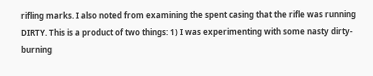rifling marks. I also noted from examining the spent casing that the rifle was running DIRTY. This is a product of two things: 1) I was experimenting with some nasty dirty-burning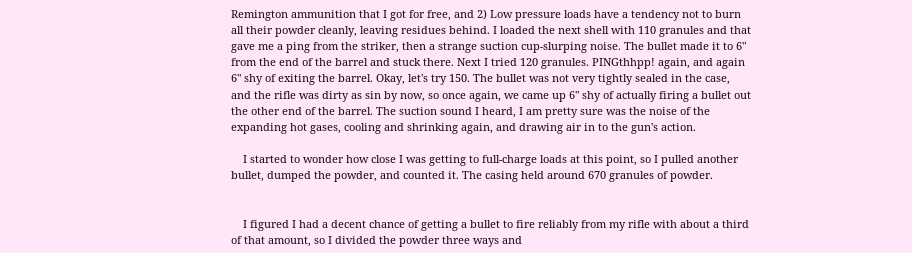Remington ammunition that I got for free, and 2) Low pressure loads have a tendency not to burn all their powder cleanly, leaving residues behind. I loaded the next shell with 110 granules and that gave me a ping from the striker, then a strange suction cup-slurping noise. The bullet made it to 6" from the end of the barrel and stuck there. Next I tried 120 granules. PINGthhpp! again, and again 6" shy of exiting the barrel. Okay, let's try 150. The bullet was not very tightly sealed in the case, and the rifle was dirty as sin by now, so once again, we came up 6" shy of actually firing a bullet out the other end of the barrel. The suction sound I heard, I am pretty sure was the noise of the expanding hot gases, cooling and shrinking again, and drawing air in to the gun's action.

    I started to wonder how close I was getting to full-charge loads at this point, so I pulled another bullet, dumped the powder, and counted it. The casing held around 670 granules of powder.


    I figured I had a decent chance of getting a bullet to fire reliably from my rifle with about a third of that amount, so I divided the powder three ways and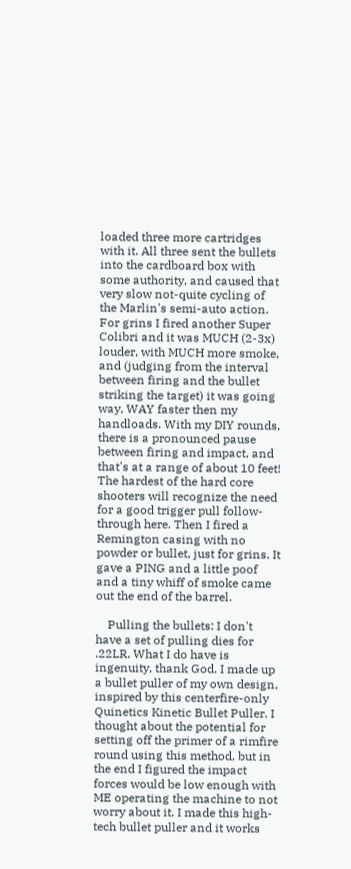loaded three more cartridges with it. All three sent the bullets into the cardboard box with some authority, and caused that very slow not-quite cycling of the Marlin's semi-auto action. For grins I fired another Super Colibri and it was MUCH (2-3x) louder, with MUCH more smoke, and (judging from the interval between firing and the bullet striking the target) it was going way, WAY faster then my handloads. With my DIY rounds, there is a pronounced pause between firing and impact, and that's at a range of about 10 feet! The hardest of the hard core shooters will recognize the need for a good trigger pull follow-through here. Then I fired a Remington casing with no powder or bullet, just for grins. It gave a PING and a little poof and a tiny whiff of smoke came out the end of the barrel.

    Pulling the bullets: I don't have a set of pulling dies for .22LR. What I do have is ingenuity, thank God. I made up a bullet puller of my own design, inspired by this centerfire-only Quinetics Kinetic Bullet Puller. I thought about the potential for setting off the primer of a rimfire round using this method, but in the end I figured the impact forces would be low enough with ME operating the machine to not worry about it. I made this high-tech bullet puller and it works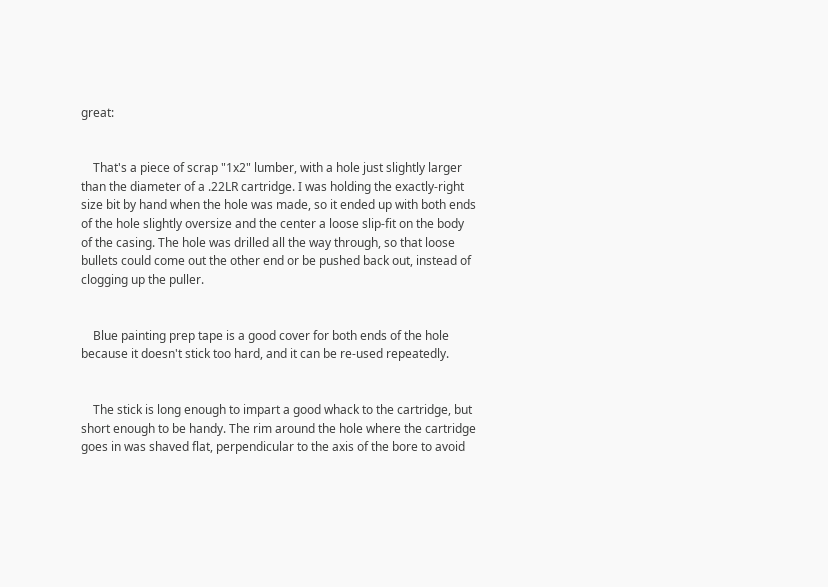great:


    That's a piece of scrap "1x2" lumber, with a hole just slightly larger than the diameter of a .22LR cartridge. I was holding the exactly-right size bit by hand when the hole was made, so it ended up with both ends of the hole slightly oversize and the center a loose slip-fit on the body of the casing. The hole was drilled all the way through, so that loose bullets could come out the other end or be pushed back out, instead of clogging up the puller.


    Blue painting prep tape is a good cover for both ends of the hole because it doesn't stick too hard, and it can be re-used repeatedly.


    The stick is long enough to impart a good whack to the cartridge, but short enough to be handy. The rim around the hole where the cartridge goes in was shaved flat, perpendicular to the axis of the bore to avoid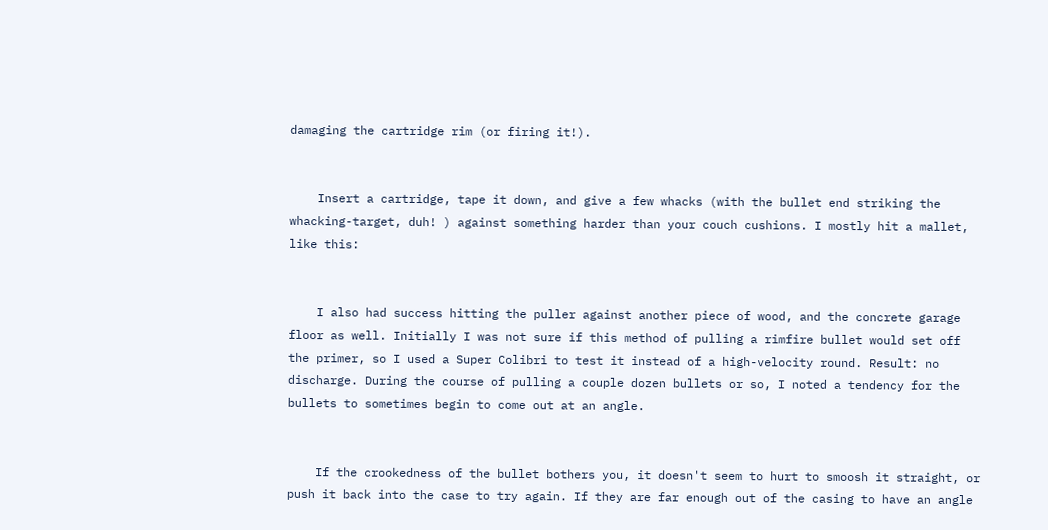damaging the cartridge rim (or firing it!).


    Insert a cartridge, tape it down, and give a few whacks (with the bullet end striking the whacking-target, duh! ) against something harder than your couch cushions. I mostly hit a mallet, like this:


    I also had success hitting the puller against another piece of wood, and the concrete garage floor as well. Initially I was not sure if this method of pulling a rimfire bullet would set off the primer, so I used a Super Colibri to test it instead of a high-velocity round. Result: no discharge. During the course of pulling a couple dozen bullets or so, I noted a tendency for the bullets to sometimes begin to come out at an angle.


    If the crookedness of the bullet bothers you, it doesn't seem to hurt to smoosh it straight, or push it back into the case to try again. If they are far enough out of the casing to have an angle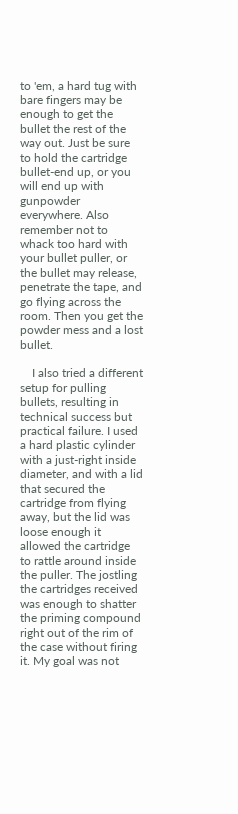to 'em, a hard tug with bare fingers may be enough to get the bullet the rest of the way out. Just be sure to hold the cartridge bullet-end up, or you will end up with gunpowder everywhere. Also remember not to whack too hard with your bullet puller, or the bullet may release, penetrate the tape, and go flying across the room. Then you get the powder mess and a lost bullet.

    I also tried a different setup for pulling bullets, resulting in technical success but practical failure. I used a hard plastic cylinder with a just-right inside diameter, and with a lid that secured the cartridge from flying away, but the lid was loose enough it allowed the cartridge to rattle around inside the puller. The jostling the cartridges received was enough to shatter the priming compound right out of the rim of the case without firing it. My goal was not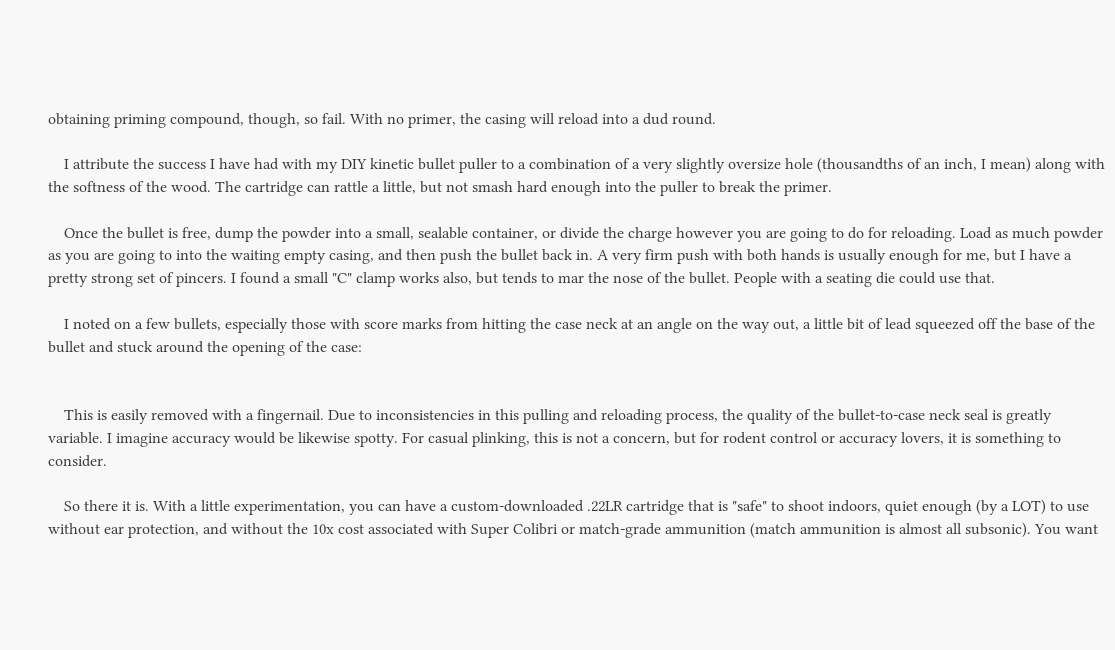obtaining priming compound, though, so fail. With no primer, the casing will reload into a dud round.

    I attribute the success I have had with my DIY kinetic bullet puller to a combination of a very slightly oversize hole (thousandths of an inch, I mean) along with the softness of the wood. The cartridge can rattle a little, but not smash hard enough into the puller to break the primer.

    Once the bullet is free, dump the powder into a small, sealable container, or divide the charge however you are going to do for reloading. Load as much powder as you are going to into the waiting empty casing, and then push the bullet back in. A very firm push with both hands is usually enough for me, but I have a pretty strong set of pincers. I found a small "C" clamp works also, but tends to mar the nose of the bullet. People with a seating die could use that.

    I noted on a few bullets, especially those with score marks from hitting the case neck at an angle on the way out, a little bit of lead squeezed off the base of the bullet and stuck around the opening of the case:


    This is easily removed with a fingernail. Due to inconsistencies in this pulling and reloading process, the quality of the bullet-to-case neck seal is greatly variable. I imagine accuracy would be likewise spotty. For casual plinking, this is not a concern, but for rodent control or accuracy lovers, it is something to consider.

    So there it is. With a little experimentation, you can have a custom-downloaded .22LR cartridge that is "safe" to shoot indoors, quiet enough (by a LOT) to use without ear protection, and without the 10x cost associated with Super Colibri or match-grade ammunition (match ammunition is almost all subsonic). You want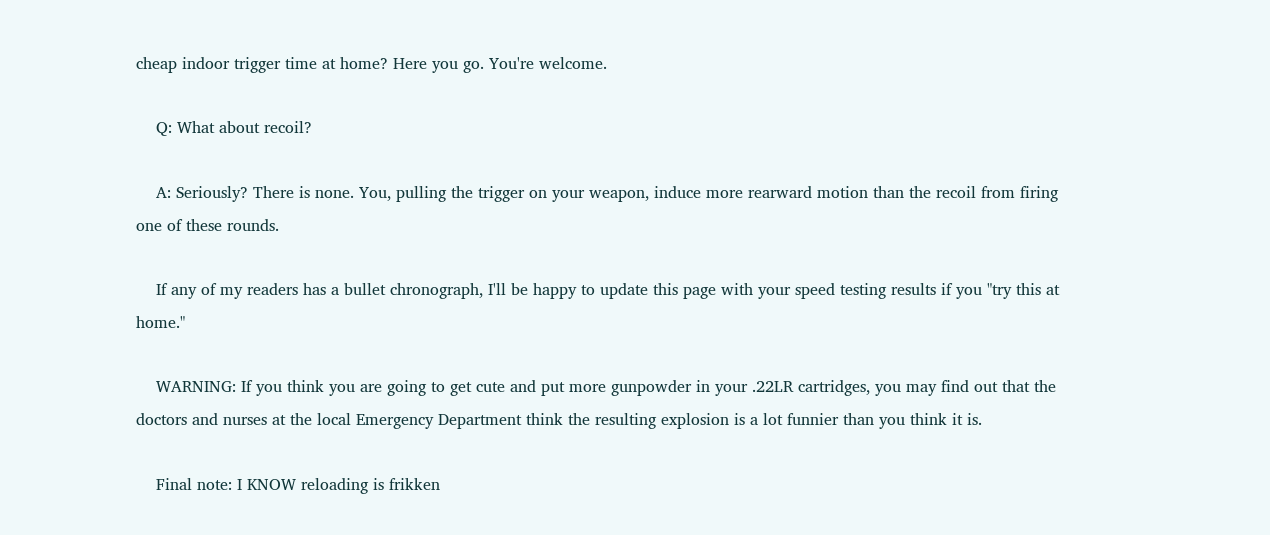cheap indoor trigger time at home? Here you go. You're welcome.

    Q: What about recoil?

    A: Seriously? There is none. You, pulling the trigger on your weapon, induce more rearward motion than the recoil from firing one of these rounds.

    If any of my readers has a bullet chronograph, I'll be happy to update this page with your speed testing results if you "try this at home."

    WARNING: If you think you are going to get cute and put more gunpowder in your .22LR cartridges, you may find out that the doctors and nurses at the local Emergency Department think the resulting explosion is a lot funnier than you think it is.

    Final note: I KNOW reloading is frikken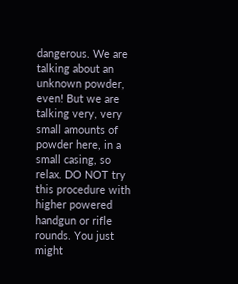dangerous. We are talking about an unknown powder, even! But we are talking very, very small amounts of powder here, in a small casing, so relax. DO NOT try this procedure with higher powered handgun or rifle rounds. You just might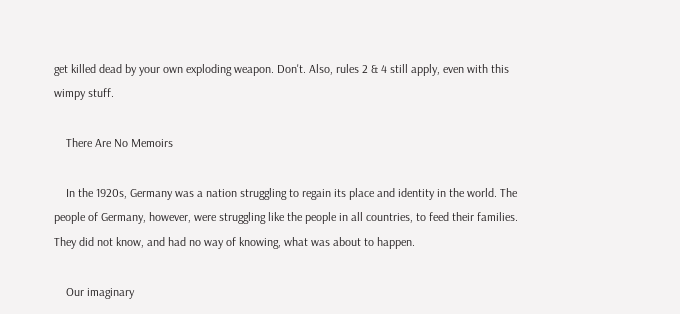get killed dead by your own exploding weapon. Don't. Also, rules 2 & 4 still apply, even with this wimpy stuff.

    There Are No Memoirs

    In the 1920s, Germany was a nation struggling to regain its place and identity in the world. The people of Germany, however, were struggling like the people in all countries, to feed their families. They did not know, and had no way of knowing, what was about to happen.

    Our imaginary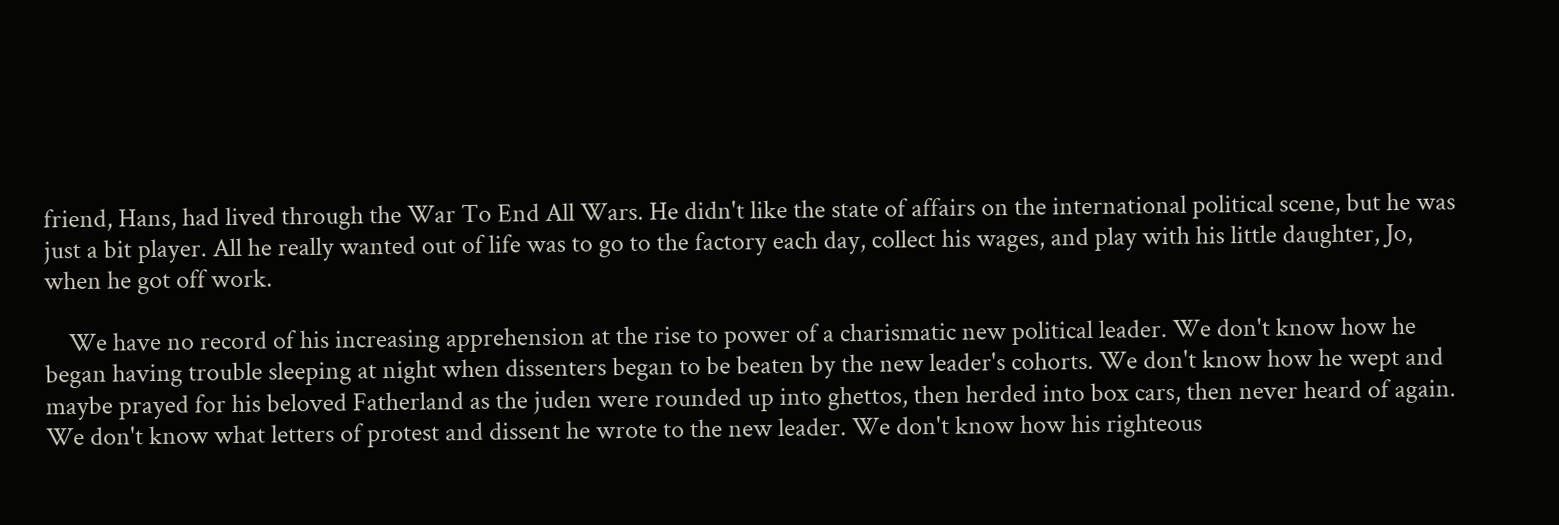friend, Hans, had lived through the War To End All Wars. He didn't like the state of affairs on the international political scene, but he was just a bit player. All he really wanted out of life was to go to the factory each day, collect his wages, and play with his little daughter, Jo, when he got off work.

    We have no record of his increasing apprehension at the rise to power of a charismatic new political leader. We don't know how he began having trouble sleeping at night when dissenters began to be beaten by the new leader's cohorts. We don't know how he wept and maybe prayed for his beloved Fatherland as the juden were rounded up into ghettos, then herded into box cars, then never heard of again. We don't know what letters of protest and dissent he wrote to the new leader. We don't know how his righteous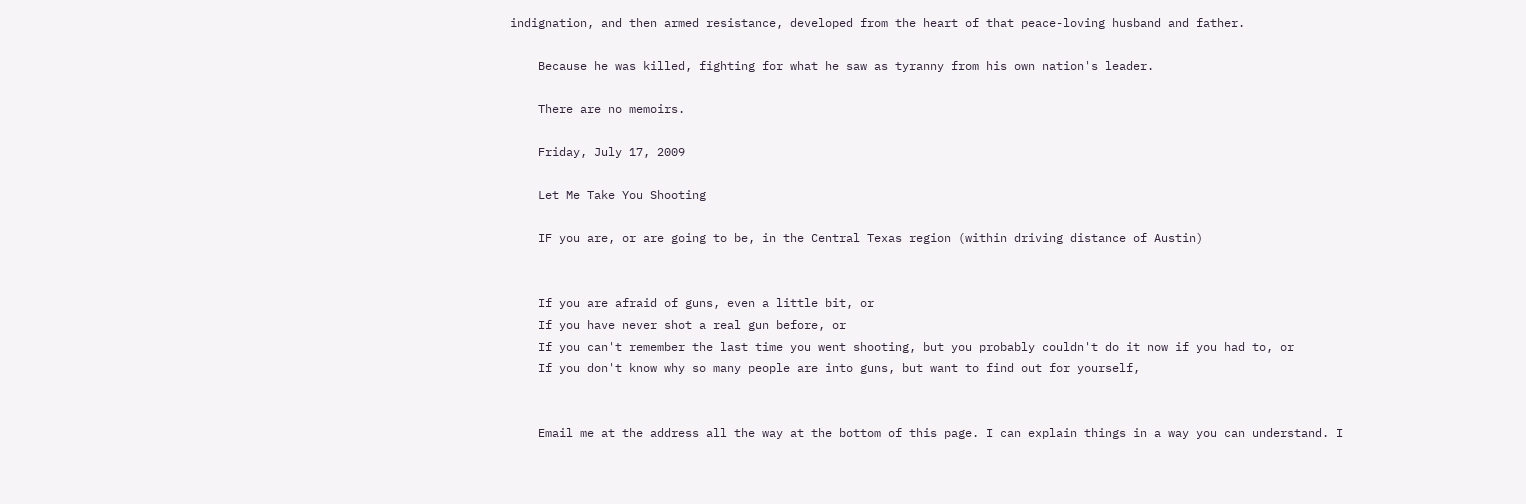indignation, and then armed resistance, developed from the heart of that peace-loving husband and father.

    Because he was killed, fighting for what he saw as tyranny from his own nation's leader.

    There are no memoirs.

    Friday, July 17, 2009

    Let Me Take You Shooting

    IF you are, or are going to be, in the Central Texas region (within driving distance of Austin)


    If you are afraid of guns, even a little bit, or
    If you have never shot a real gun before, or
    If you can't remember the last time you went shooting, but you probably couldn't do it now if you had to, or
    If you don't know why so many people are into guns, but want to find out for yourself,


    Email me at the address all the way at the bottom of this page. I can explain things in a way you can understand. I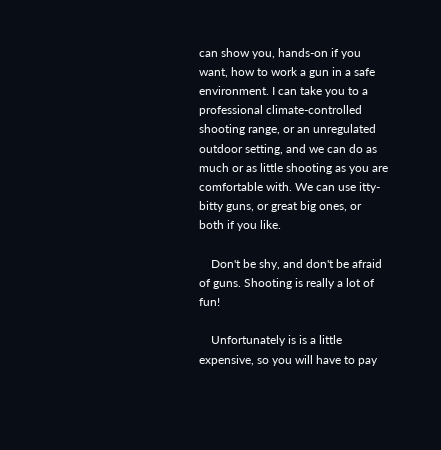can show you, hands-on if you want, how to work a gun in a safe environment. I can take you to a professional climate-controlled shooting range, or an unregulated outdoor setting, and we can do as much or as little shooting as you are comfortable with. We can use itty-bitty guns, or great big ones, or both if you like.

    Don't be shy, and don't be afraid of guns. Shooting is really a lot of fun!

    Unfortunately is is a little expensive, so you will have to pay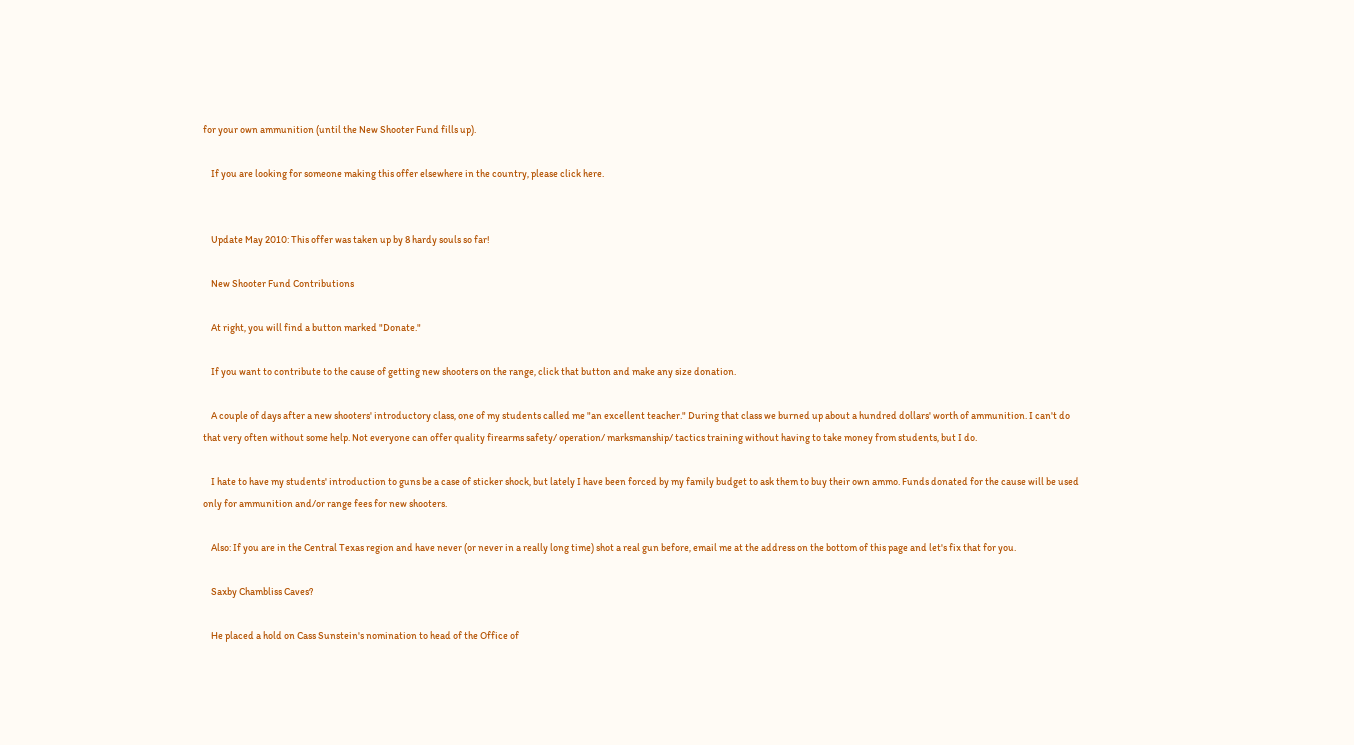for your own ammunition (until the New Shooter Fund fills up).

    If you are looking for someone making this offer elsewhere in the country, please click here.


    Update May 2010: This offer was taken up by 8 hardy souls so far!

    New Shooter Fund Contributions

    At right, you will find a button marked "Donate."

    If you want to contribute to the cause of getting new shooters on the range, click that button and make any size donation.

    A couple of days after a new shooters' introductory class, one of my students called me "an excellent teacher." During that class we burned up about a hundred dollars' worth of ammunition. I can't do that very often without some help. Not everyone can offer quality firearms safety/ operation/ marksmanship/ tactics training without having to take money from students, but I do.

    I hate to have my students' introduction to guns be a case of sticker shock, but lately I have been forced by my family budget to ask them to buy their own ammo. Funds donated for the cause will be used only for ammunition and/or range fees for new shooters.

    Also: If you are in the Central Texas region and have never (or never in a really long time) shot a real gun before, email me at the address on the bottom of this page and let's fix that for you.

    Saxby Chambliss Caves?

    He placed a hold on Cass Sunstein's nomination to head of the Office of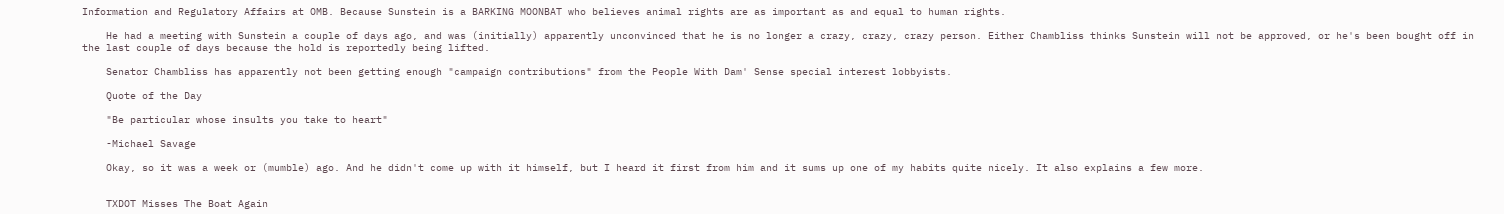Information and Regulatory Affairs at OMB. Because Sunstein is a BARKING MOONBAT who believes animal rights are as important as and equal to human rights.

    He had a meeting with Sunstein a couple of days ago, and was (initially) apparently unconvinced that he is no longer a crazy, crazy, crazy person. Either Chambliss thinks Sunstein will not be approved, or he's been bought off in the last couple of days because the hold is reportedly being lifted.

    Senator Chambliss has apparently not been getting enough "campaign contributions" from the People With Dam' Sense special interest lobbyists.

    Quote of the Day

    "Be particular whose insults you take to heart"

    -Michael Savage

    Okay, so it was a week or (mumble) ago. And he didn't come up with it himself, but I heard it first from him and it sums up one of my habits quite nicely. It also explains a few more.


    TXDOT Misses The Boat Again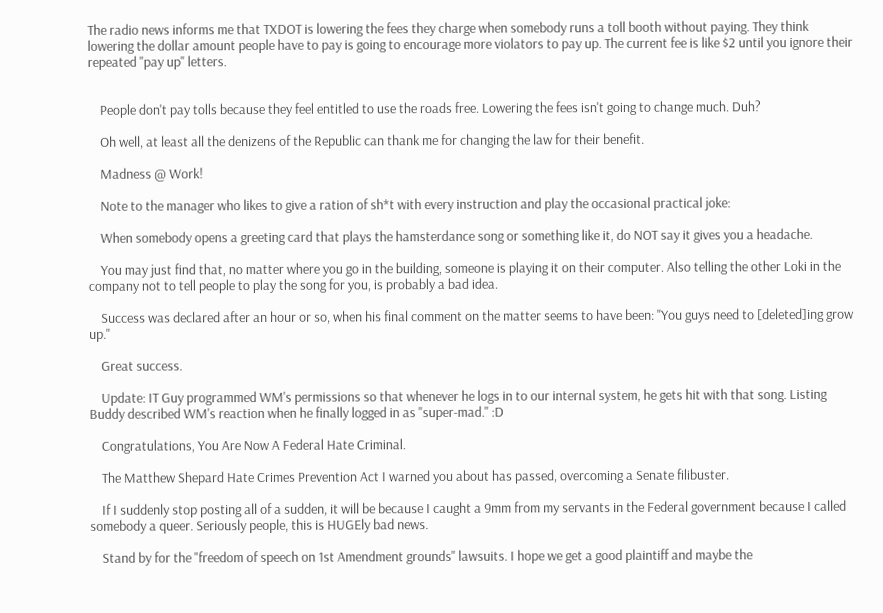The radio news informs me that TXDOT is lowering the fees they charge when somebody runs a toll booth without paying. They think lowering the dollar amount people have to pay is going to encourage more violators to pay up. The current fee is like $2 until you ignore their repeated "pay up" letters.


    People don't pay tolls because they feel entitled to use the roads free. Lowering the fees isn't going to change much. Duh?

    Oh well, at least all the denizens of the Republic can thank me for changing the law for their benefit.

    Madness @ Work!

    Note to the manager who likes to give a ration of sh*t with every instruction and play the occasional practical joke:

    When somebody opens a greeting card that plays the hamsterdance song or something like it, do NOT say it gives you a headache.

    You may just find that, no matter where you go in the building, someone is playing it on their computer. Also telling the other Loki in the company not to tell people to play the song for you, is probably a bad idea.

    Success was declared after an hour or so, when his final comment on the matter seems to have been: "You guys need to [deleted]ing grow up."

    Great success.

    Update: IT Guy programmed WM's permissions so that whenever he logs in to our internal system, he gets hit with that song. Listing Buddy described WM's reaction when he finally logged in as "super-mad." :D

    Congratulations, You Are Now A Federal Hate Criminal.

    The Matthew Shepard Hate Crimes Prevention Act I warned you about has passed, overcoming a Senate filibuster.

    If I suddenly stop posting all of a sudden, it will be because I caught a 9mm from my servants in the Federal government because I called somebody a queer. Seriously people, this is HUGEly bad news.

    Stand by for the "freedom of speech on 1st Amendment grounds" lawsuits. I hope we get a good plaintiff and maybe the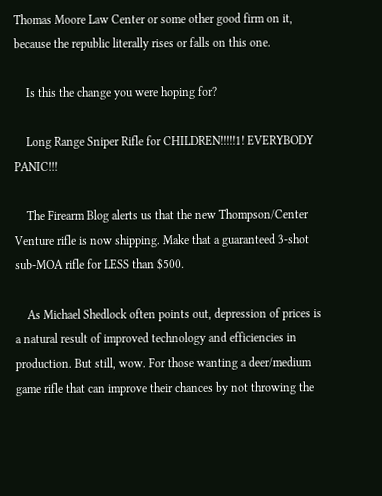Thomas Moore Law Center or some other good firm on it, because the republic literally rises or falls on this one.

    Is this the change you were hoping for?

    Long Range Sniper Rifle for CHILDREN!!!!!1! EVERYBODY PANIC!!!

    The Firearm Blog alerts us that the new Thompson/Center Venture rifle is now shipping. Make that a guaranteed 3-shot sub-MOA rifle for LESS than $500.

    As Michael Shedlock often points out, depression of prices is a natural result of improved technology and efficiencies in production. But still, wow. For those wanting a deer/medium game rifle that can improve their chances by not throwing the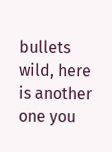bullets wild, here is another one you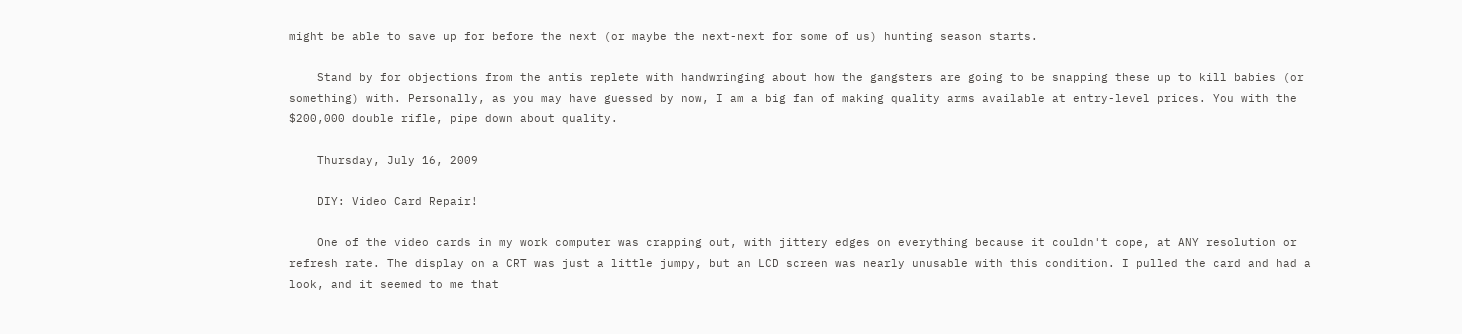might be able to save up for before the next (or maybe the next-next for some of us) hunting season starts.

    Stand by for objections from the antis replete with handwringing about how the gangsters are going to be snapping these up to kill babies (or something) with. Personally, as you may have guessed by now, I am a big fan of making quality arms available at entry-level prices. You with the $200,000 double rifle, pipe down about quality.

    Thursday, July 16, 2009

    DIY: Video Card Repair!

    One of the video cards in my work computer was crapping out, with jittery edges on everything because it couldn't cope, at ANY resolution or refresh rate. The display on a CRT was just a little jumpy, but an LCD screen was nearly unusable with this condition. I pulled the card and had a look, and it seemed to me that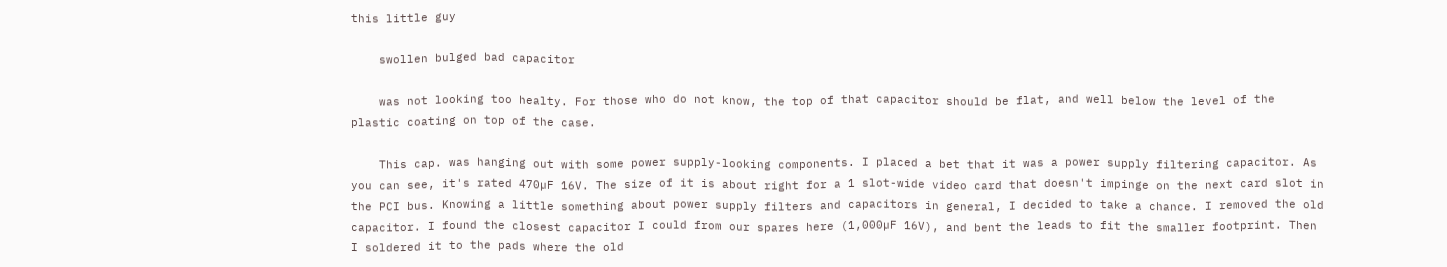this little guy

    swollen bulged bad capacitor

    was not looking too healty. For those who do not know, the top of that capacitor should be flat, and well below the level of the plastic coating on top of the case.

    This cap. was hanging out with some power supply-looking components. I placed a bet that it was a power supply filtering capacitor. As you can see, it's rated 470µF 16V. The size of it is about right for a 1 slot-wide video card that doesn't impinge on the next card slot in the PCI bus. Knowing a little something about power supply filters and capacitors in general, I decided to take a chance. I removed the old capacitor. I found the closest capacitor I could from our spares here (1,000µF 16V), and bent the leads to fit the smaller footprint. Then I soldered it to the pads where the old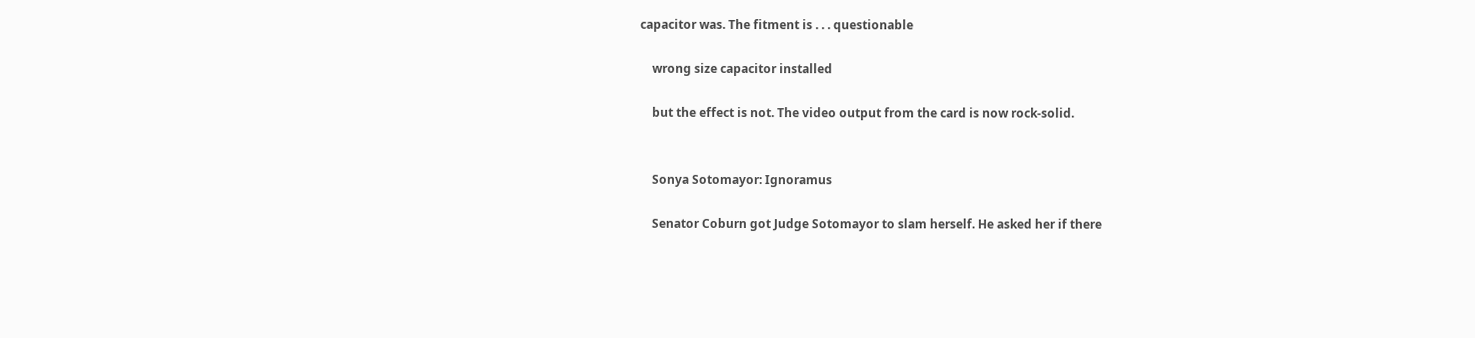capacitor was. The fitment is . . . questionable

    wrong size capacitor installed

    but the effect is not. The video output from the card is now rock-solid.


    Sonya Sotomayor: Ignoramus

    Senator Coburn got Judge Sotomayor to slam herself. He asked her if there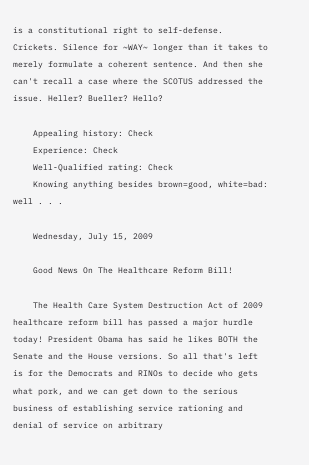is a constitutional right to self-defense. Crickets. Silence for ~WAY~ longer than it takes to merely formulate a coherent sentence. And then she can't recall a case where the SCOTUS addressed the issue. Heller? Bueller? Hello?

    Appealing history: Check
    Experience: Check
    Well-Qualified rating: Check
    Knowing anything besides brown=good, white=bad: well . . .

    Wednesday, July 15, 2009

    Good News On The Healthcare Reform Bill!

    The Health Care System Destruction Act of 2009 healthcare reform bill has passed a major hurdle today! President Obama has said he likes BOTH the Senate and the House versions. So all that's left is for the Democrats and RINOs to decide who gets what pork, and we can get down to the serious business of establishing service rationing and denial of service on arbitrary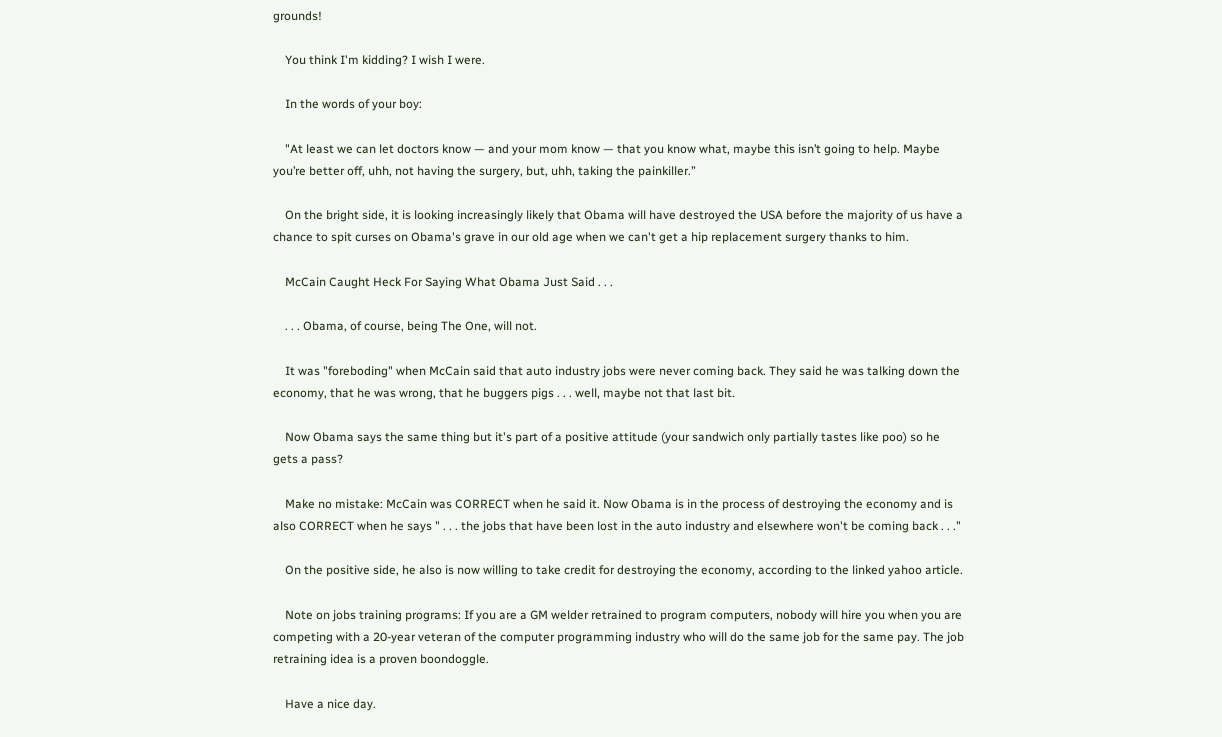grounds!

    You think I'm kidding? I wish I were.

    In the words of your boy:

    "At least we can let doctors know — and your mom know — that you know what, maybe this isn’t going to help. Maybe you’re better off, uhh, not having the surgery, but, uhh, taking the painkiller.”

    On the bright side, it is looking increasingly likely that Obama will have destroyed the USA before the majority of us have a chance to spit curses on Obama's grave in our old age when we can't get a hip replacement surgery thanks to him.

    McCain Caught Heck For Saying What Obama Just Said . . .

    . . . Obama, of course, being The One, will not.

    It was "foreboding" when McCain said that auto industry jobs were never coming back. They said he was talking down the economy, that he was wrong, that he buggers pigs . . . well, maybe not that last bit.

    Now Obama says the same thing but it's part of a positive attitude (your sandwich only partially tastes like poo) so he gets a pass?

    Make no mistake: McCain was CORRECT when he said it. Now Obama is in the process of destroying the economy and is also CORRECT when he says " . . . the jobs that have been lost in the auto industry and elsewhere won't be coming back . . ."

    On the positive side, he also is now willing to take credit for destroying the economy, according to the linked yahoo article.

    Note on jobs training programs: If you are a GM welder retrained to program computers, nobody will hire you when you are competing with a 20-year veteran of the computer programming industry who will do the same job for the same pay. The job retraining idea is a proven boondoggle.

    Have a nice day.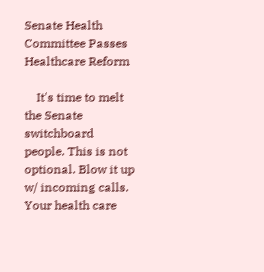Senate Health Committee Passes Healthcare Reform

    It's time to melt the Senate switchboard people. This is not optional. Blow it up w/ incoming calls. Your health care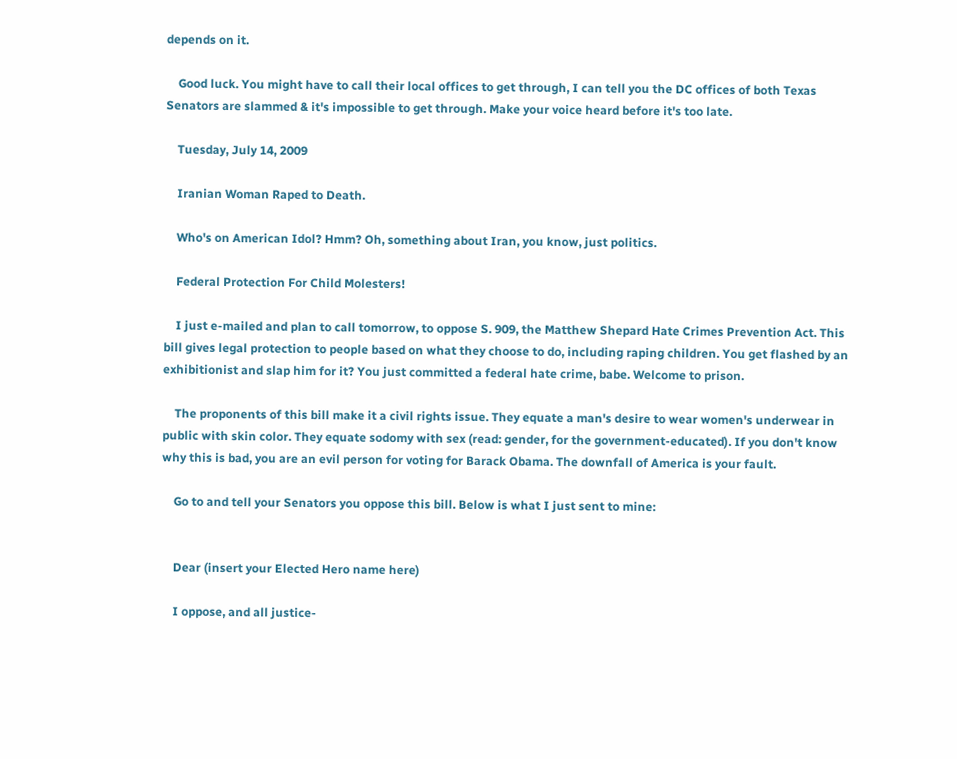depends on it.

    Good luck. You might have to call their local offices to get through, I can tell you the DC offices of both Texas Senators are slammed & it's impossible to get through. Make your voice heard before it's too late.

    Tuesday, July 14, 2009

    Iranian Woman Raped to Death.

    Who's on American Idol? Hmm? Oh, something about Iran, you know, just politics.

    Federal Protection For Child Molesters!

    I just e-mailed and plan to call tomorrow, to oppose S. 909, the Matthew Shepard Hate Crimes Prevention Act. This bill gives legal protection to people based on what they choose to do, including raping children. You get flashed by an exhibitionist and slap him for it? You just committed a federal hate crime, babe. Welcome to prison.

    The proponents of this bill make it a civil rights issue. They equate a man's desire to wear women's underwear in public with skin color. They equate sodomy with sex (read: gender, for the government-educated). If you don't know why this is bad, you are an evil person for voting for Barack Obama. The downfall of America is your fault.

    Go to and tell your Senators you oppose this bill. Below is what I just sent to mine:


    Dear (insert your Elected Hero name here)

    I oppose, and all justice-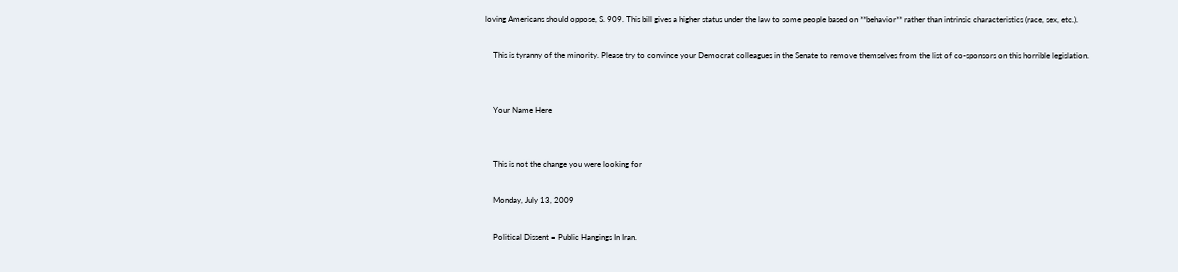loving Americans should oppose, S. 909. This bill gives a higher status under the law to some people based on **behavior** rather than intrinsic characteristics (race, sex, etc.).

    This is tyranny of the minority. Please try to convince your Democrat colleagues in the Senate to remove themselves from the list of co-sponsors on this horrible legislation.


    Your Name Here


    This is not the change you were looking for

    Monday, July 13, 2009

    Political Dissent = Public Hangings In Iran.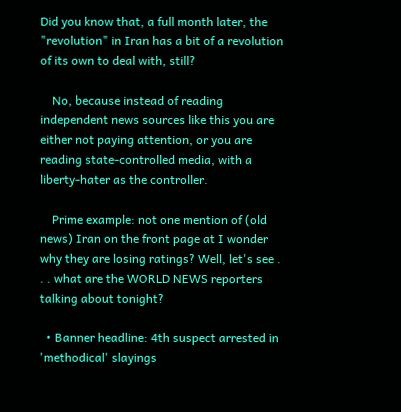Did you know that, a full month later, the "revolution" in Iran has a bit of a revolution of its own to deal with, still?

    No, because instead of reading independent news sources like this you are either not paying attention, or you are reading state-controlled media, with a liberty-hater as the controller.

    Prime example: not one mention of (old news) Iran on the front page at I wonder why they are losing ratings? Well, let's see . . . what are the WORLD NEWS reporters talking about tonight?

  • Banner headline: 4th suspect arrested in 'methodical' slayings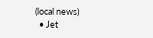(local news)
  • Jet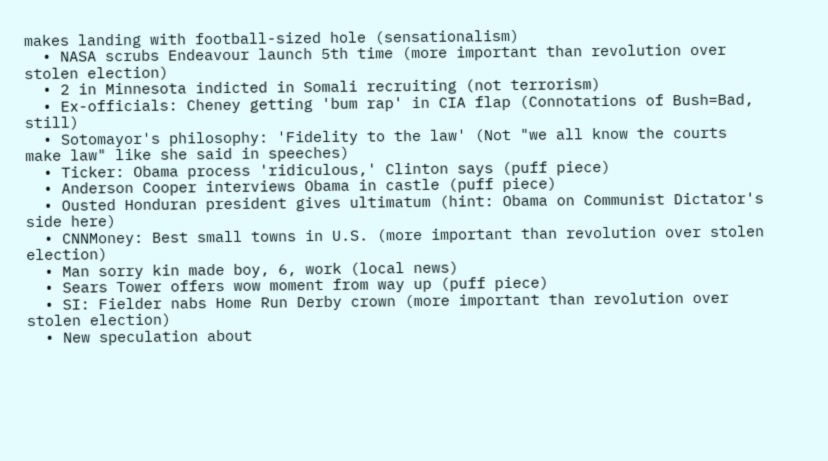makes landing with football-sized hole (sensationalism)
  • NASA scrubs Endeavour launch 5th time (more important than revolution over stolen election)
  • 2 in Minnesota indicted in Somali recruiting (not terrorism)
  • Ex-officials: Cheney getting 'bum rap' in CIA flap (Connotations of Bush=Bad, still)
  • Sotomayor's philosophy: 'Fidelity to the law' (Not "we all know the courts make law" like she said in speeches)
  • Ticker: Obama process 'ridiculous,' Clinton says (puff piece)
  • Anderson Cooper interviews Obama in castle (puff piece)
  • Ousted Honduran president gives ultimatum (hint: Obama on Communist Dictator's side here)
  • CNNMoney: Best small towns in U.S. (more important than revolution over stolen election)
  • Man sorry kin made boy, 6, work (local news)
  • Sears Tower offers wow moment from way up (puff piece)
  • SI: Fielder nabs Home Run Derby crown (more important than revolution over stolen election)
  • New speculation about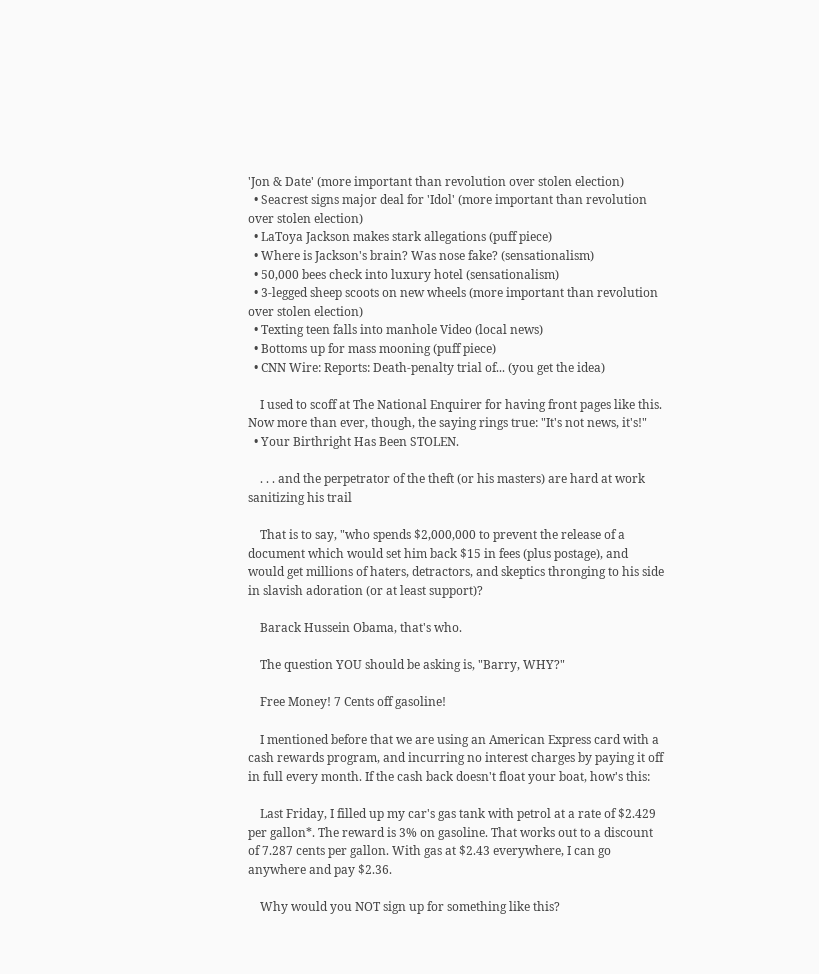'Jon & Date' (more important than revolution over stolen election)
  • Seacrest signs major deal for 'Idol' (more important than revolution over stolen election)
  • LaToya Jackson makes stark allegations (puff piece)
  • Where is Jackson's brain? Was nose fake? (sensationalism)
  • 50,000 bees check into luxury hotel (sensationalism)
  • 3-legged sheep scoots on new wheels (more important than revolution over stolen election)
  • Texting teen falls into manhole Video (local news)
  • Bottoms up for mass mooning (puff piece)
  • CNN Wire: Reports: Death-penalty trial of... (you get the idea)

    I used to scoff at The National Enquirer for having front pages like this. Now more than ever, though, the saying rings true: "It's not news, it's!"
  • Your Birthright Has Been STOLEN.

    . . . and the perpetrator of the theft (or his masters) are hard at work sanitizing his trail

    That is to say, "who spends $2,000,000 to prevent the release of a document which would set him back $15 in fees (plus postage), and would get millions of haters, detractors, and skeptics thronging to his side in slavish adoration (or at least support)?

    Barack Hussein Obama, that's who.

    The question YOU should be asking is, "Barry, WHY?"

    Free Money! 7 Cents off gasoline!

    I mentioned before that we are using an American Express card with a cash rewards program, and incurring no interest charges by paying it off in full every month. If the cash back doesn't float your boat, how's this:

    Last Friday, I filled up my car's gas tank with petrol at a rate of $2.429 per gallon*. The reward is 3% on gasoline. That works out to a discount of 7.287 cents per gallon. With gas at $2.43 everywhere, I can go anywhere and pay $2.36.

    Why would you NOT sign up for something like this?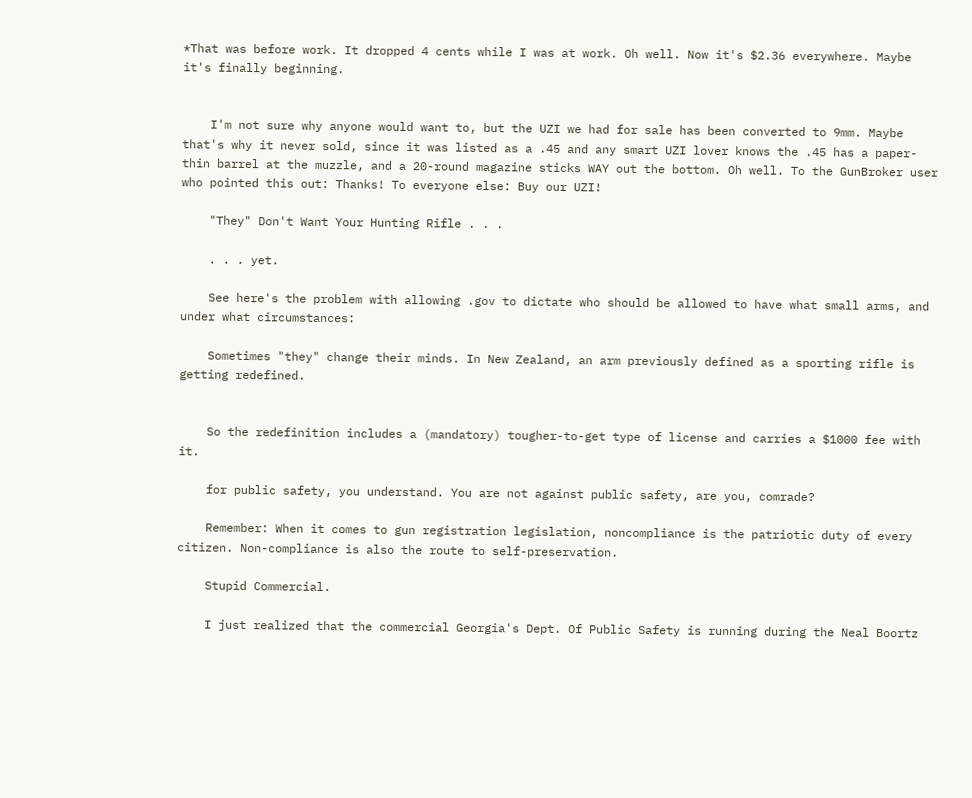*That was before work. It dropped 4 cents while I was at work. Oh well. Now it's $2.36 everywhere. Maybe it's finally beginning.


    I'm not sure why anyone would want to, but the UZI we had for sale has been converted to 9mm. Maybe that's why it never sold, since it was listed as a .45 and any smart UZI lover knows the .45 has a paper-thin barrel at the muzzle, and a 20-round magazine sticks WAY out the bottom. Oh well. To the GunBroker user who pointed this out: Thanks! To everyone else: Buy our UZI!

    "They" Don't Want Your Hunting Rifle . . .

    . . . yet.

    See here's the problem with allowing .gov to dictate who should be allowed to have what small arms, and under what circumstances:

    Sometimes "they" change their minds. In New Zealand, an arm previously defined as a sporting rifle is getting redefined.


    So the redefinition includes a (mandatory) tougher-to-get type of license and carries a $1000 fee with it.

    for public safety, you understand. You are not against public safety, are you, comrade?

    Remember: When it comes to gun registration legislation, noncompliance is the patriotic duty of every citizen. Non-compliance is also the route to self-preservation.

    Stupid Commercial.

    I just realized that the commercial Georgia's Dept. Of Public Safety is running during the Neal Boortz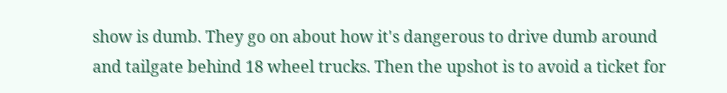show is dumb. They go on about how it's dangerous to drive dumb around and tailgate behind 18 wheel trucks. Then the upshot is to avoid a ticket for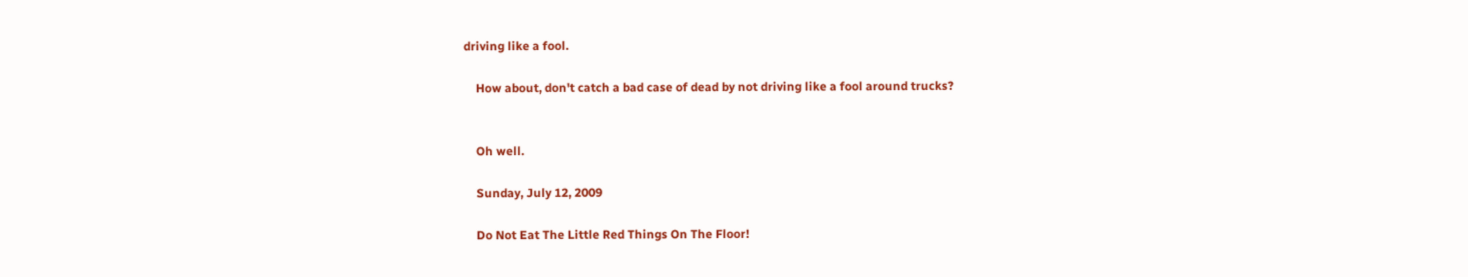driving like a fool.

    How about, don't catch a bad case of dead by not driving like a fool around trucks?


    Oh well.

    Sunday, July 12, 2009

    Do Not Eat The Little Red Things On The Floor!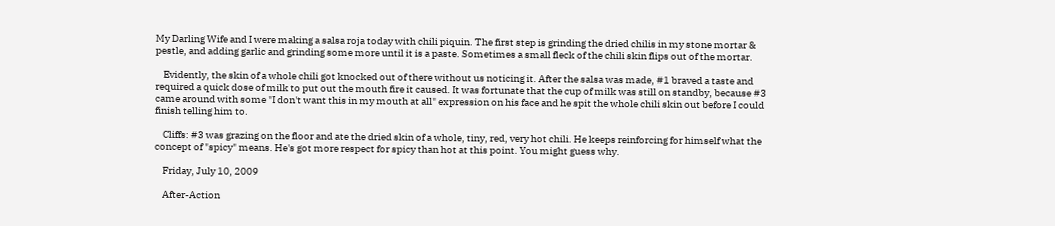My Darling Wife and I were making a salsa roja today with chili piquin. The first step is grinding the dried chilis in my stone mortar & pestle, and adding garlic and grinding some more until it is a paste. Sometimes a small fleck of the chili skin flips out of the mortar.

    Evidently, the skin of a whole chili got knocked out of there without us noticing it. After the salsa was made, #1 braved a taste and required a quick dose of milk to put out the mouth fire it caused. It was fortunate that the cup of milk was still on standby, because #3 came around with some "I don't want this in my mouth at all" expression on his face and he spit the whole chili skin out before I could finish telling him to.

    Cliffs: #3 was grazing on the floor and ate the dried skin of a whole, tiny, red, very hot chili. He keeps reinforcing for himself what the concept of "spicy" means. He's got more respect for spicy than hot at this point. You might guess why.

    Friday, July 10, 2009

    After-Action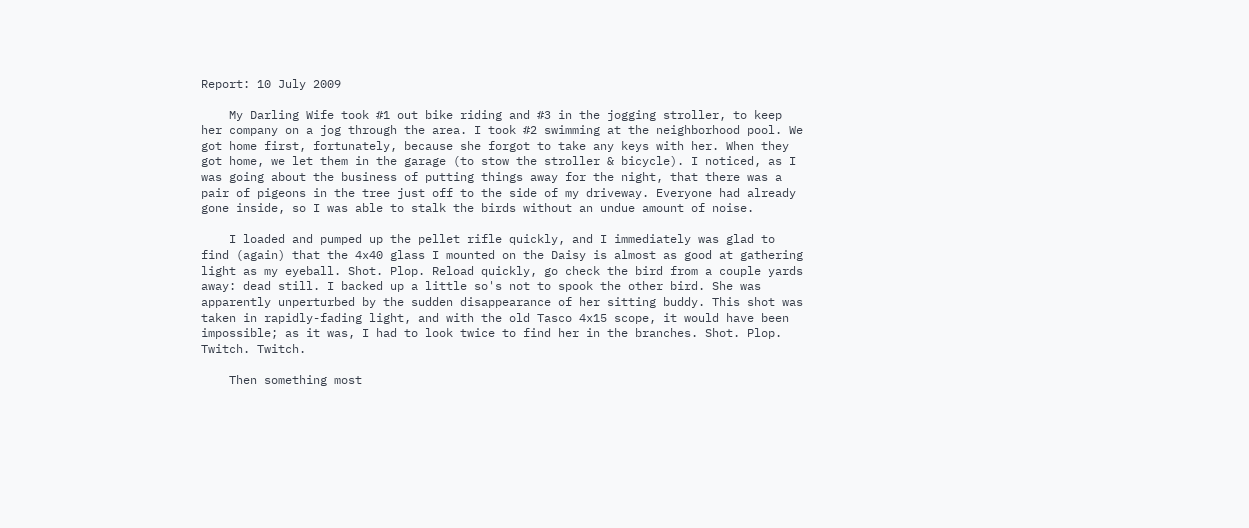Report: 10 July 2009

    My Darling Wife took #1 out bike riding and #3 in the jogging stroller, to keep her company on a jog through the area. I took #2 swimming at the neighborhood pool. We got home first, fortunately, because she forgot to take any keys with her. When they got home, we let them in the garage (to stow the stroller & bicycle). I noticed, as I was going about the business of putting things away for the night, that there was a pair of pigeons in the tree just off to the side of my driveway. Everyone had already gone inside, so I was able to stalk the birds without an undue amount of noise.

    I loaded and pumped up the pellet rifle quickly, and I immediately was glad to find (again) that the 4x40 glass I mounted on the Daisy is almost as good at gathering light as my eyeball. Shot. Plop. Reload quickly, go check the bird from a couple yards away: dead still. I backed up a little so's not to spook the other bird. She was apparently unperturbed by the sudden disappearance of her sitting buddy. This shot was taken in rapidly-fading light, and with the old Tasco 4x15 scope, it would have been impossible; as it was, I had to look twice to find her in the branches. Shot. Plop. Twitch. Twitch.

    Then something most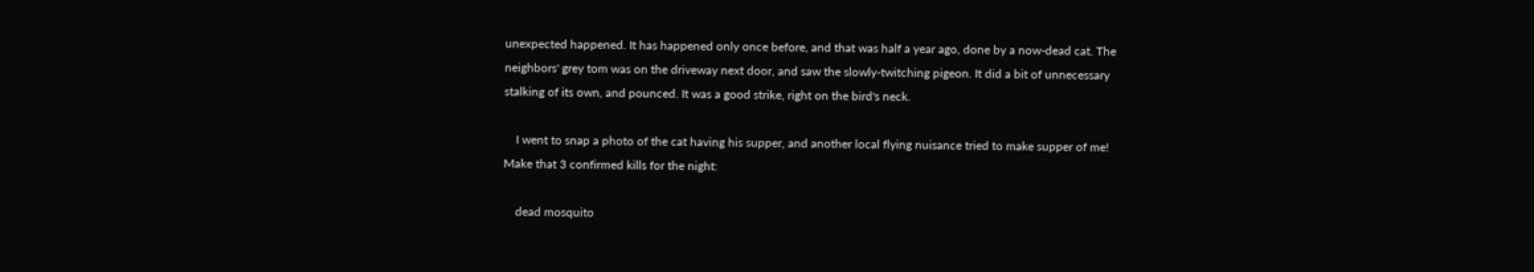unexpected happened. It has happened only once before, and that was half a year ago, done by a now-dead cat. The neighbors' grey tom was on the driveway next door, and saw the slowly-twitching pigeon. It did a bit of unnecessary stalking of its own, and pounced. It was a good strike, right on the bird's neck.

    I went to snap a photo of the cat having his supper, and another local flying nuisance tried to make supper of me! Make that 3 confirmed kills for the night:

    dead mosquito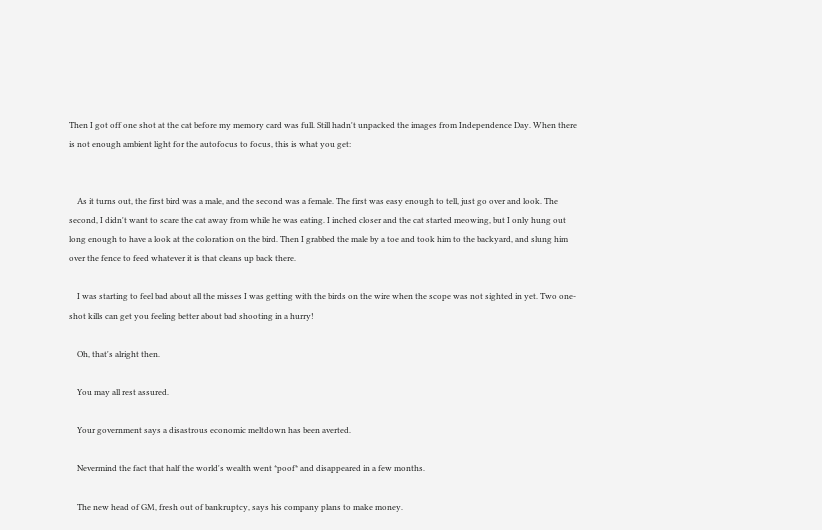Then I got off one shot at the cat before my memory card was full. Still hadn't unpacked the images from Independence Day. When there is not enough ambient light for the autofocus to focus, this is what you get:


    As it turns out, the first bird was a male, and the second was a female. The first was easy enough to tell, just go over and look. The second, I didn't want to scare the cat away from while he was eating. I inched closer and the cat started meowing, but I only hung out long enough to have a look at the coloration on the bird. Then I grabbed the male by a toe and took him to the backyard, and slung him over the fence to feed whatever it is that cleans up back there.

    I was starting to feel bad about all the misses I was getting with the birds on the wire when the scope was not sighted in yet. Two one-shot kills can get you feeling better about bad shooting in a hurry!

    Oh, that's alright then.

    You may all rest assured.

    Your government says a disastrous economic meltdown has been averted.

    Nevermind the fact that half the world's wealth went *poof* and disappeared in a few months.

    The new head of GM, fresh out of bankruptcy, says his company plans to make money.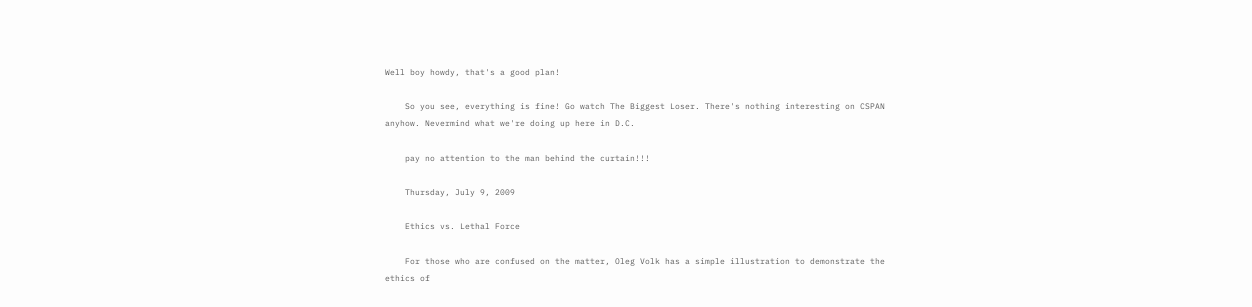Well boy howdy, that's a good plan!

    So you see, everything is fine! Go watch The Biggest Loser. There's nothing interesting on CSPAN anyhow. Nevermind what we're doing up here in D.C.

    pay no attention to the man behind the curtain!!!

    Thursday, July 9, 2009

    Ethics vs. Lethal Force

    For those who are confused on the matter, Oleg Volk has a simple illustration to demonstrate the ethics of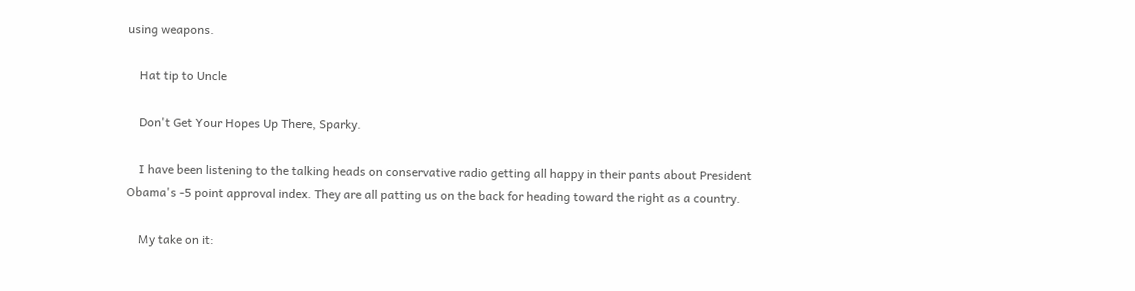using weapons.

    Hat tip to Uncle

    Don't Get Your Hopes Up There, Sparky.

    I have been listening to the talking heads on conservative radio getting all happy in their pants about President Obama's -5 point approval index. They are all patting us on the back for heading toward the right as a country.

    My take on it: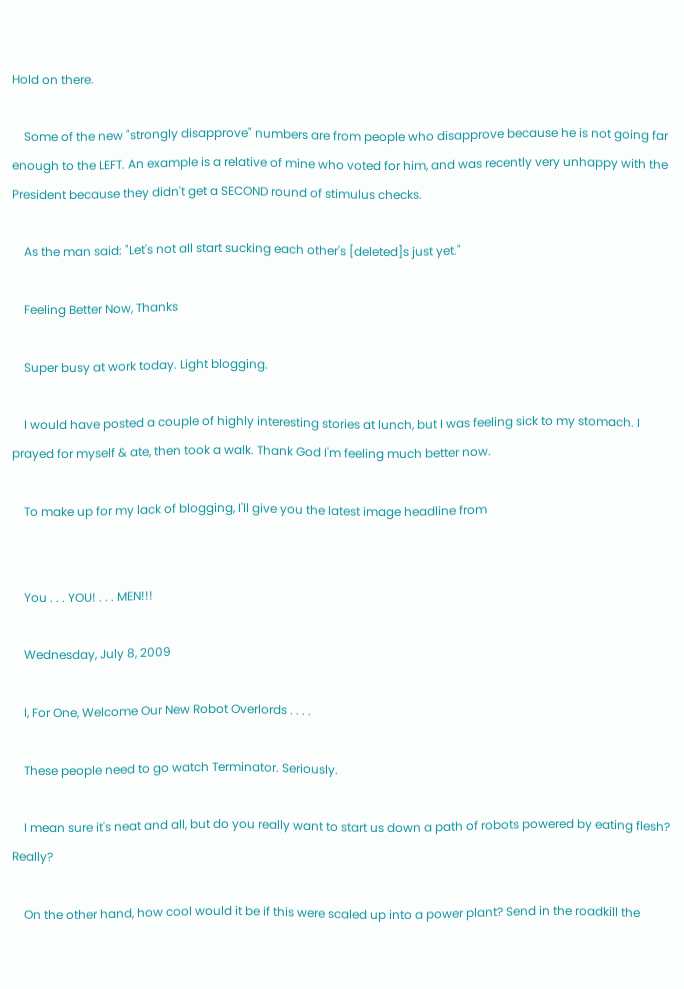Hold on there.

    Some of the new "strongly disapprove" numbers are from people who disapprove because he is not going far enough to the LEFT. An example is a relative of mine who voted for him, and was recently very unhappy with the President because they didn't get a SECOND round of stimulus checks.

    As the man said: "Let's not all start sucking each other's [deleted]s just yet."

    Feeling Better Now, Thanks

    Super busy at work today. Light blogging.

    I would have posted a couple of highly interesting stories at lunch, but I was feeling sick to my stomach. I prayed for myself & ate, then took a walk. Thank God I'm feeling much better now.

    To make up for my lack of blogging, I'll give you the latest image headline from


    You . . . YOU! . . . MEN!!!

    Wednesday, July 8, 2009

    I, For One, Welcome Our New Robot Overlords . . . .

    These people need to go watch Terminator. Seriously.

    I mean sure it's neat and all, but do you really want to start us down a path of robots powered by eating flesh? Really?

    On the other hand, how cool would it be if this were scaled up into a power plant? Send in the roadkill the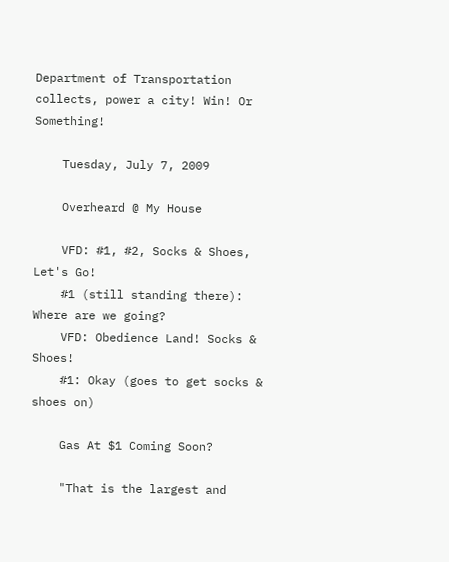Department of Transportation collects, power a city! Win! Or Something!

    Tuesday, July 7, 2009

    Overheard @ My House

    VFD: #1, #2, Socks & Shoes, Let's Go!
    #1 (still standing there): Where are we going?
    VFD: Obedience Land! Socks & Shoes!
    #1: Okay (goes to get socks & shoes on)

    Gas At $1 Coming Soon?

    "That is the largest and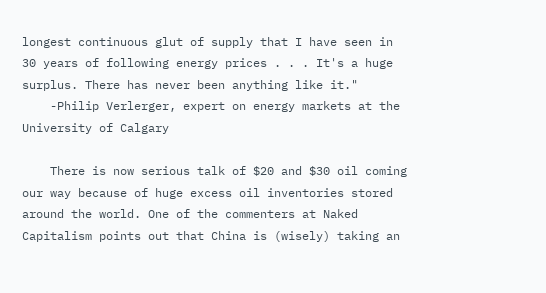longest continuous glut of supply that I have seen in 30 years of following energy prices . . . It's a huge surplus. There has never been anything like it."
    -Philip Verlerger, expert on energy markets at the University of Calgary

    There is now serious talk of $20 and $30 oil coming our way because of huge excess oil inventories stored around the world. One of the commenters at Naked Capitalism points out that China is (wisely) taking an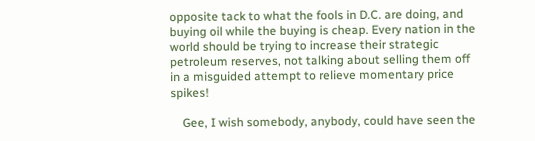opposite tack to what the fools in D.C. are doing, and buying oil while the buying is cheap. Every nation in the world should be trying to increase their strategic petroleum reserves, not talking about selling them off in a misguided attempt to relieve momentary price spikes!

    Gee, I wish somebody, anybody, could have seen the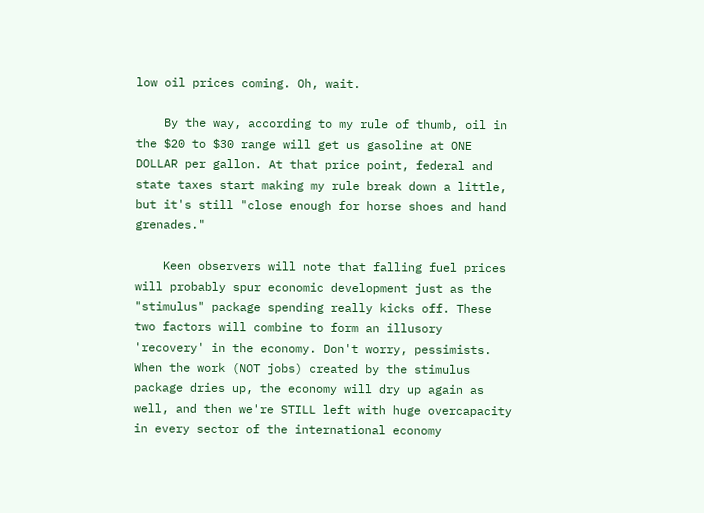low oil prices coming. Oh, wait.

    By the way, according to my rule of thumb, oil in the $20 to $30 range will get us gasoline at ONE DOLLAR per gallon. At that price point, federal and state taxes start making my rule break down a little, but it's still "close enough for horse shoes and hand grenades."

    Keen observers will note that falling fuel prices will probably spur economic development just as the "stimulus" package spending really kicks off. These two factors will combine to form an illusory 'recovery' in the economy. Don't worry, pessimists. When the work (NOT jobs) created by the stimulus package dries up, the economy will dry up again as well, and then we're STILL left with huge overcapacity in every sector of the international economy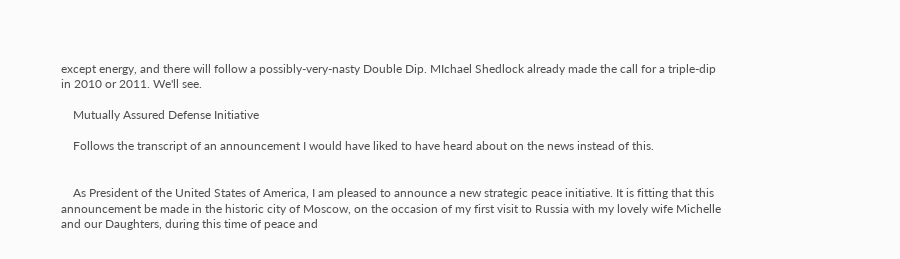except energy, and there will follow a possibly-very-nasty Double Dip. MIchael Shedlock already made the call for a triple-dip in 2010 or 2011. We'll see.

    Mutually Assured Defense Initiative

    Follows the transcript of an announcement I would have liked to have heard about on the news instead of this.


    As President of the United States of America, I am pleased to announce a new strategic peace initiative. It is fitting that this announcement be made in the historic city of Moscow, on the occasion of my first visit to Russia with my lovely wife Michelle and our Daughters, during this time of peace and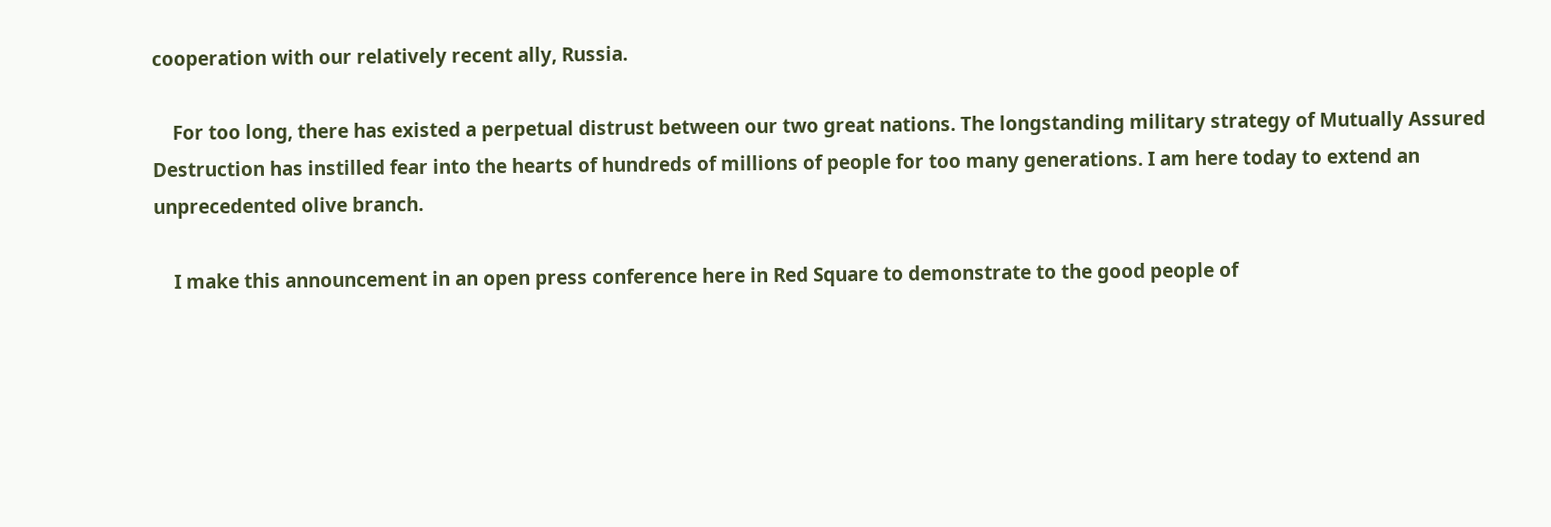cooperation with our relatively recent ally, Russia.

    For too long, there has existed a perpetual distrust between our two great nations. The longstanding military strategy of Mutually Assured Destruction has instilled fear into the hearts of hundreds of millions of people for too many generations. I am here today to extend an unprecedented olive branch.

    I make this announcement in an open press conference here in Red Square to demonstrate to the good people of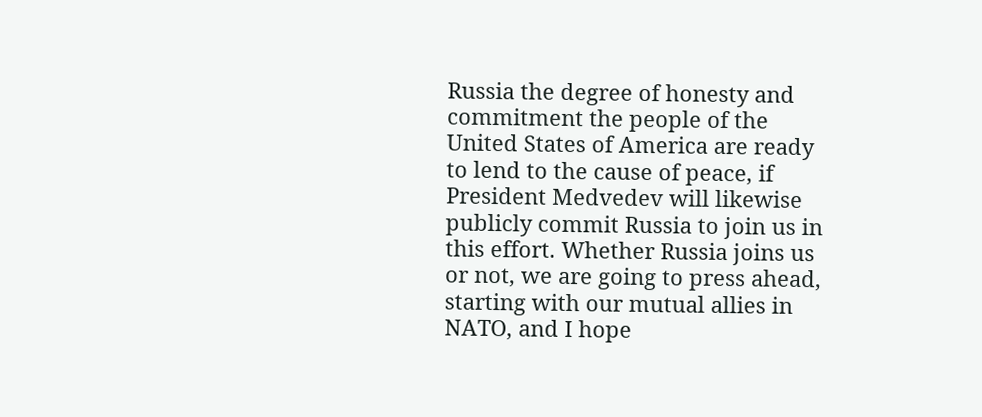Russia the degree of honesty and commitment the people of the United States of America are ready to lend to the cause of peace, if President Medvedev will likewise publicly commit Russia to join us in this effort. Whether Russia joins us or not, we are going to press ahead, starting with our mutual allies in NATO, and I hope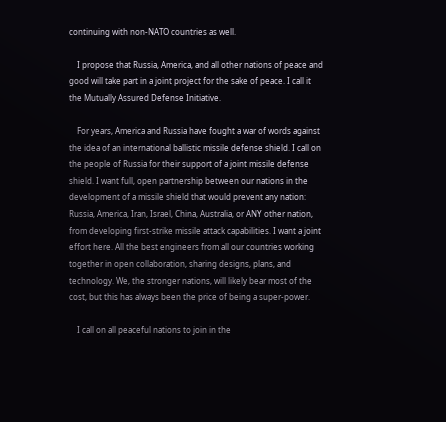continuing with non-NATO countries as well.

    I propose that Russia, America, and all other nations of peace and good will take part in a joint project for the sake of peace. I call it the Mutually Assured Defense Initiative.

    For years, America and Russia have fought a war of words against the idea of an international ballistic missile defense shield. I call on the people of Russia for their support of a joint missile defense shield. I want full, open partnership between our nations in the development of a missile shield that would prevent any nation: Russia, America, Iran, Israel, China, Australia, or ANY other nation, from developing first-strike missile attack capabilities. I want a joint effort here. All the best engineers from all our countries working together in open collaboration, sharing designs, plans, and technology. We, the stronger nations, will likely bear most of the cost, but this has always been the price of being a super-power.

    I call on all peaceful nations to join in the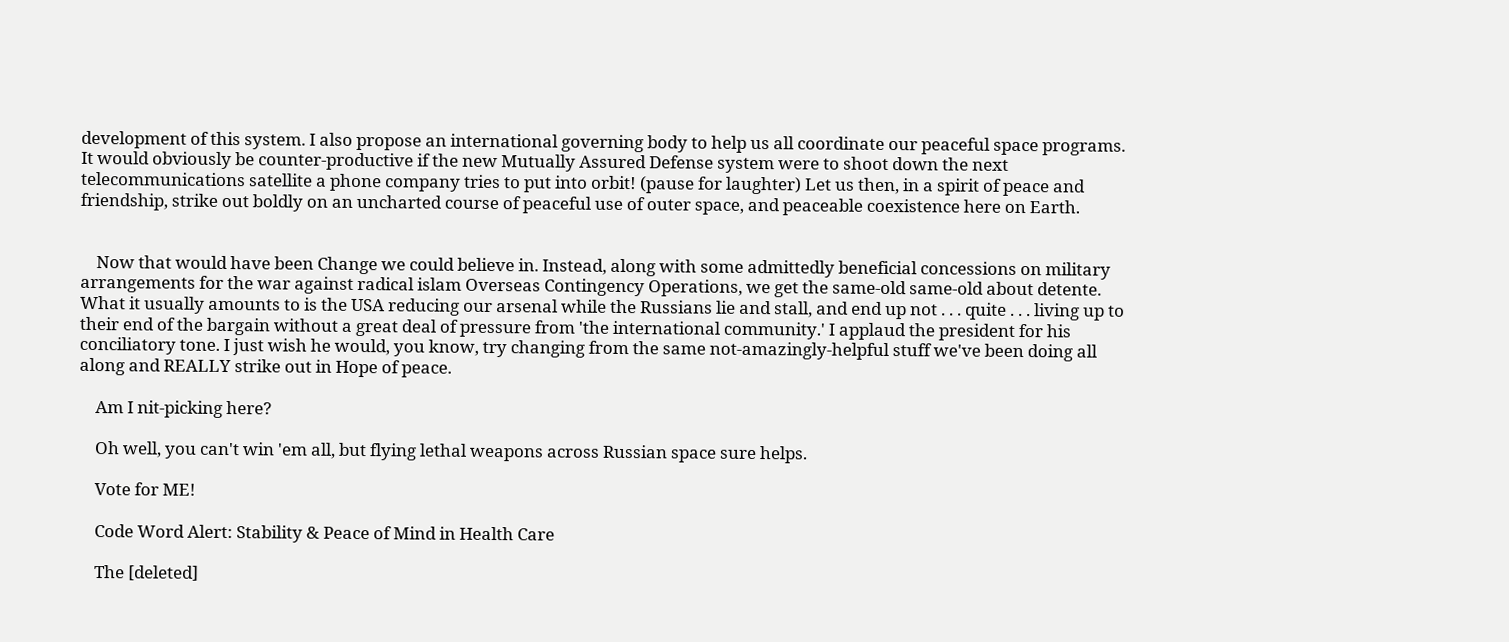development of this system. I also propose an international governing body to help us all coordinate our peaceful space programs. It would obviously be counter-productive if the new Mutually Assured Defense system were to shoot down the next telecommunications satellite a phone company tries to put into orbit! (pause for laughter) Let us then, in a spirit of peace and friendship, strike out boldly on an uncharted course of peaceful use of outer space, and peaceable coexistence here on Earth.


    Now that would have been Change we could believe in. Instead, along with some admittedly beneficial concessions on military arrangements for the war against radical islam Overseas Contingency Operations, we get the same-old same-old about detente. What it usually amounts to is the USA reducing our arsenal while the Russians lie and stall, and end up not . . . quite . . . living up to their end of the bargain without a great deal of pressure from 'the international community.' I applaud the president for his conciliatory tone. I just wish he would, you know, try changing from the same not-amazingly-helpful stuff we've been doing all along and REALLY strike out in Hope of peace.

    Am I nit-picking here?

    Oh well, you can't win 'em all, but flying lethal weapons across Russian space sure helps.

    Vote for ME!

    Code Word Alert: Stability & Peace of Mind in Health Care

    The [deleted]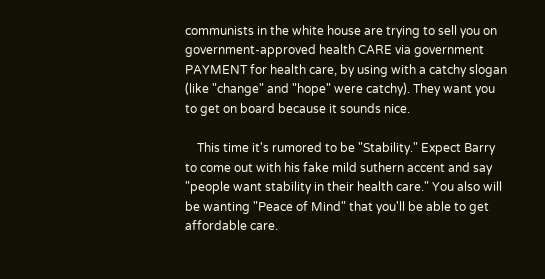communists in the white house are trying to sell you on government-approved health CARE via government PAYMENT for health care, by using with a catchy slogan (like "change" and "hope" were catchy). They want you to get on board because it sounds nice.

    This time it's rumored to be "Stability." Expect Barry to come out with his fake mild suthern accent and say "people want stability in their health care." You also will be wanting "Peace of Mind" that you'll be able to get affordable care.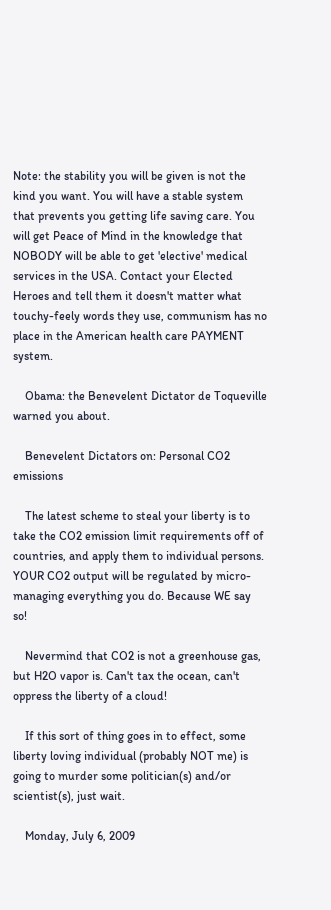Note: the stability you will be given is not the kind you want. You will have a stable system that prevents you getting life saving care. You will get Peace of Mind in the knowledge that NOBODY will be able to get 'elective' medical services in the USA. Contact your Elected Heroes and tell them it doesn't matter what touchy-feely words they use, communism has no place in the American health care PAYMENT system.

    Obama: the Benevelent Dictator de Toqueville warned you about.

    Benevelent Dictators on: Personal CO2 emissions

    The latest scheme to steal your liberty is to take the CO2 emission limit requirements off of countries, and apply them to individual persons. YOUR CO2 output will be regulated by micro-managing everything you do. Because WE say so!

    Nevermind that CO2 is not a greenhouse gas, but H2O vapor is. Can't tax the ocean, can't oppress the liberty of a cloud!

    If this sort of thing goes in to effect, some liberty loving individual (probably NOT me) is going to murder some politician(s) and/or scientist(s), just wait.

    Monday, July 6, 2009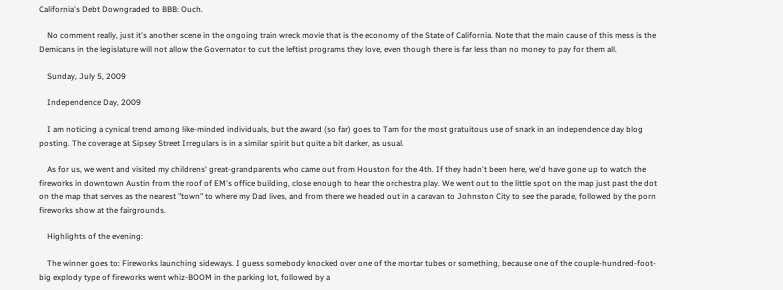California's Debt Downgraded to BBB: Ouch.

    No comment really, just it's another scene in the ongoing train wreck movie that is the economy of the State of California. Note that the main cause of this mess is the Demicans in the legislature will not allow the Governator to cut the leftist programs they love, even though there is far less than no money to pay for them all.

    Sunday, July 5, 2009

    Independence Day, 2009

    I am noticing a cynical trend among like-minded individuals, but the award (so far) goes to Tam for the most gratuitous use of snark in an independence day blog posting. The coverage at Sipsey Street Irregulars is in a similar spirit but quite a bit darker, as usual.

    As for us, we went and visited my childrens' great-grandparents who came out from Houston for the 4th. If they hadn't been here, we'd have gone up to watch the fireworks in downtown Austin from the roof of EM's office building, close enough to hear the orchestra play. We went out to the little spot on the map just past the dot on the map that serves as the nearest "town" to where my Dad lives, and from there we headed out in a caravan to Johnston City to see the parade, followed by the porn fireworks show at the fairgrounds.

    Highlights of the evening:

    The winner goes to: Fireworks launching sideways. I guess somebody knocked over one of the mortar tubes or something, because one of the couple-hundred-foot-big explody type of fireworks went whiz-BOOM in the parking lot, followed by a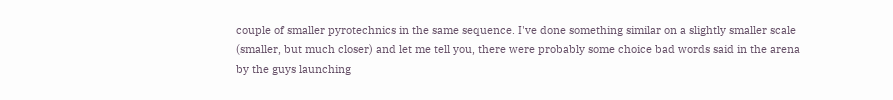couple of smaller pyrotechnics in the same sequence. I've done something similar on a slightly smaller scale (smaller, but much closer) and let me tell you, there were probably some choice bad words said in the arena by the guys launching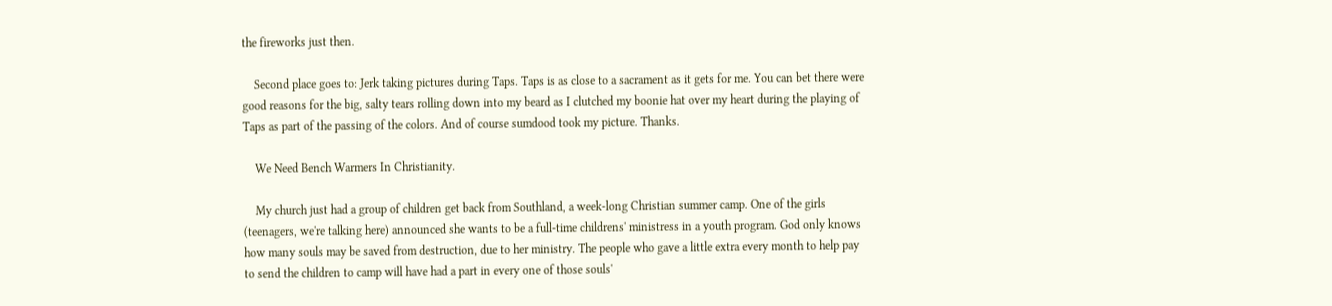the fireworks just then.

    Second place goes to: Jerk taking pictures during Taps. Taps is as close to a sacrament as it gets for me. You can bet there were good reasons for the big, salty tears rolling down into my beard as I clutched my boonie hat over my heart during the playing of Taps as part of the passing of the colors. And of course sumdood took my picture. Thanks.

    We Need Bench Warmers In Christianity.

    My church just had a group of children get back from Southland, a week-long Christian summer camp. One of the girls (teenagers, we're talking here) announced she wants to be a full-time childrens' ministress in a youth program. God only knows how many souls may be saved from destruction, due to her ministry. The people who gave a little extra every month to help pay to send the children to camp will have had a part in every one of those souls'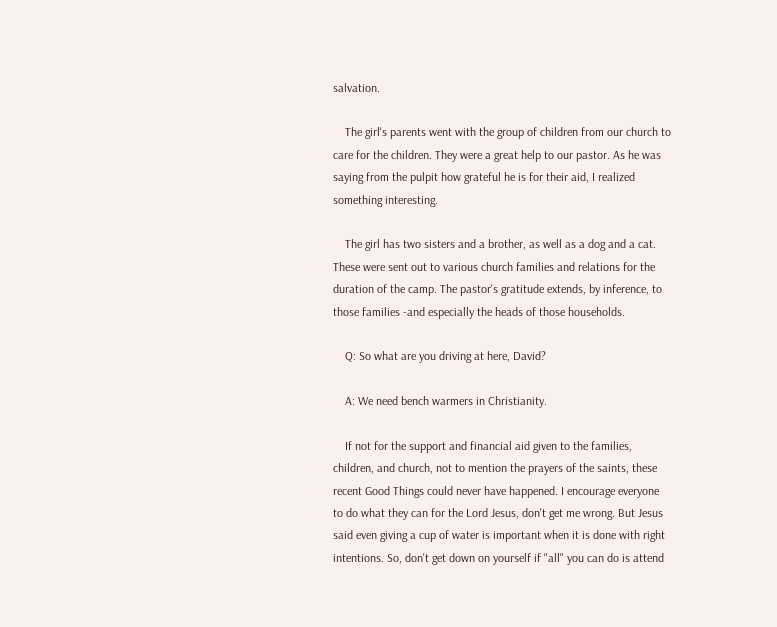salvation.

    The girl's parents went with the group of children from our church to care for the children. They were a great help to our pastor. As he was saying from the pulpit how grateful he is for their aid, I realized something interesting.

    The girl has two sisters and a brother, as well as a dog and a cat. These were sent out to various church families and relations for the duration of the camp. The pastor's gratitude extends, by inference, to those families -and especially the heads of those households.

    Q: So what are you driving at here, David?

    A: We need bench warmers in Christianity.

    If not for the support and financial aid given to the families, children, and church, not to mention the prayers of the saints, these recent Good Things could never have happened. I encourage everyone to do what they can for the Lord Jesus, don't get me wrong. But Jesus said even giving a cup of water is important when it is done with right intentions. So, don't get down on yourself if "all" you can do is attend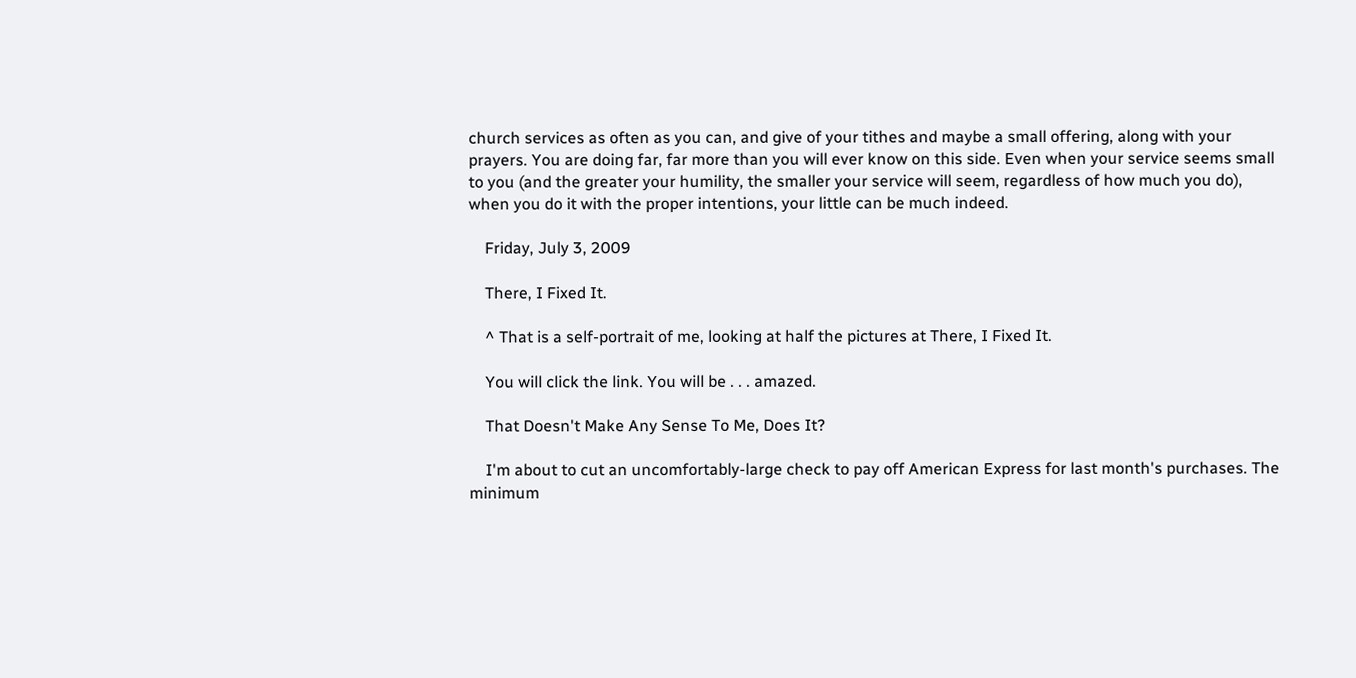church services as often as you can, and give of your tithes and maybe a small offering, along with your prayers. You are doing far, far more than you will ever know on this side. Even when your service seems small to you (and the greater your humility, the smaller your service will seem, regardless of how much you do), when you do it with the proper intentions, your little can be much indeed.

    Friday, July 3, 2009

    There, I Fixed It.

    ^ That is a self-portrait of me, looking at half the pictures at There, I Fixed It.

    You will click the link. You will be . . . amazed.

    That Doesn't Make Any Sense To Me, Does It?

    I'm about to cut an uncomfortably-large check to pay off American Express for last month's purchases. The minimum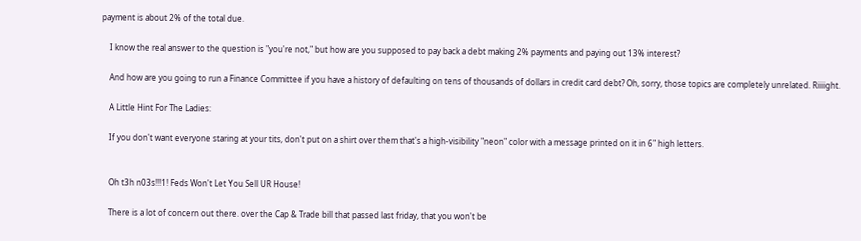payment is about 2% of the total due.

    I know the real answer to the question is "you're not," but how are you supposed to pay back a debt making 2% payments and paying out 13% interest?

    And how are you going to run a Finance Committee if you have a history of defaulting on tens of thousands of dollars in credit card debt? Oh, sorry, those topics are completely unrelated. Riiiight.

    A Little Hint For The Ladies:

    If you don't want everyone staring at your tits, don't put on a shirt over them that's a high-visibility "neon" color with a message printed on it in 6" high letters.


    Oh t3h n03s!!!1! Feds Won't Let You Sell UR House!

    There is a lot of concern out there. over the Cap & Trade bill that passed last friday, that you won't be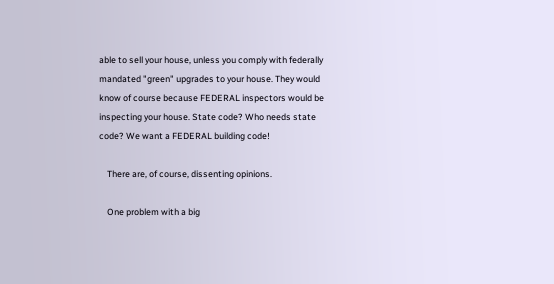able to sell your house, unless you comply with federally mandated "green" upgrades to your house. They would know of course because FEDERAL inspectors would be inspecting your house. State code? Who needs state code? We want a FEDERAL building code!

    There are, of course, dissenting opinions.

    One problem with a big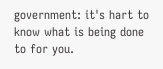government: it's hart to know what is being done to for you.